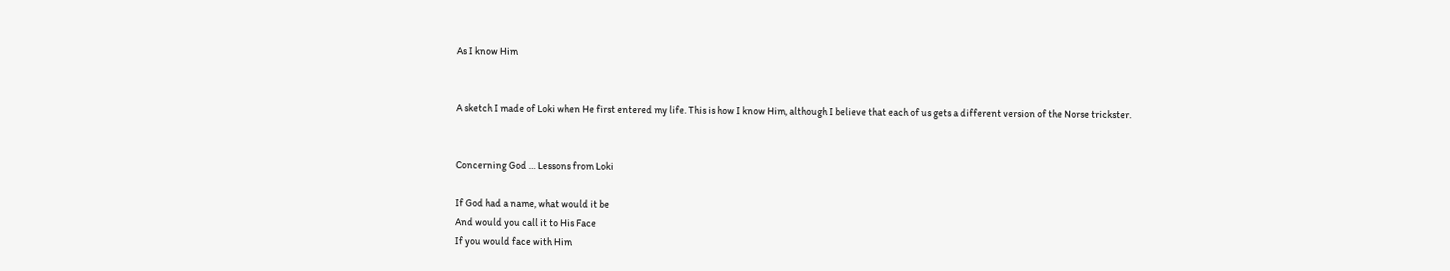As I know Him


A sketch I made of Loki when He first entered my life. This is how I know Him, although I believe that each of us gets a different version of the Norse trickster.


Concerning God … Lessons from Loki

If God had a name, what would it be
And would you call it to His Face
If you would face with Him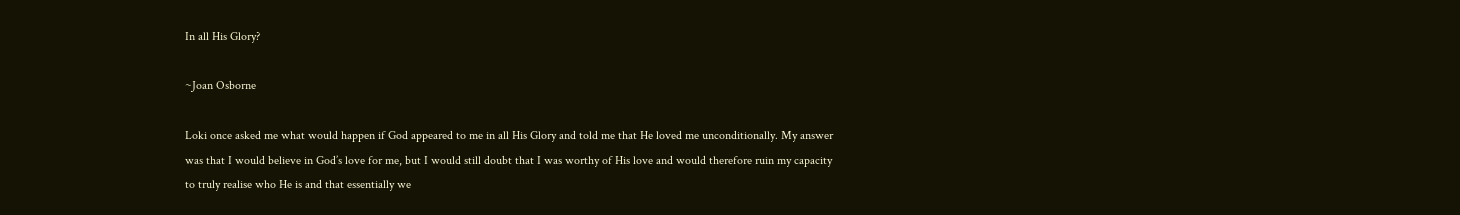In all His Glory?

~Joan Osborne

Loki once asked me what would happen if God appeared to me in all His Glory and told me that He loved me unconditionally. My answer was that I would believe in God’s love for me, but I would still doubt that I was worthy of His love and would therefore ruin my capacity to truly realise who He is and that essentially we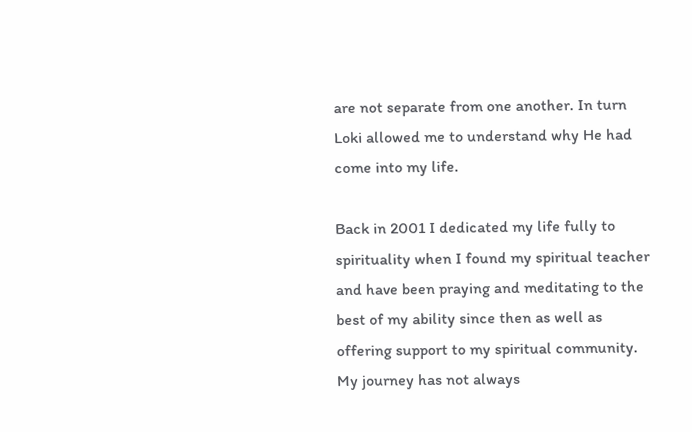are not separate from one another. In turn Loki allowed me to understand why He had come into my life.

Back in 2001 I dedicated my life fully to spirituality when I found my spiritual teacher and have been praying and meditating to the best of my ability since then as well as offering support to my spiritual community. My journey has not always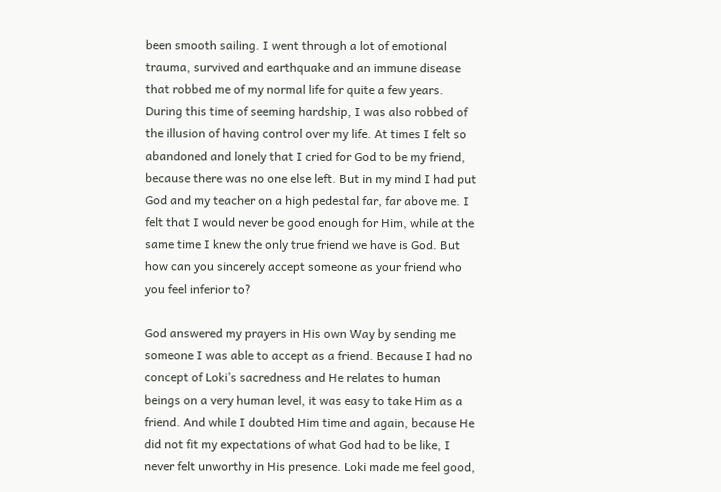been smooth sailing. I went through a lot of emotional trauma, survived and earthquake and an immune disease that robbed me of my normal life for quite a few years. During this time of seeming hardship, I was also robbed of the illusion of having control over my life. At times I felt so abandoned and lonely that I cried for God to be my friend, because there was no one else left. But in my mind I had put God and my teacher on a high pedestal far, far above me. I felt that I would never be good enough for Him, while at the same time I knew the only true friend we have is God. But how can you sincerely accept someone as your friend who you feel inferior to?

God answered my prayers in His own Way by sending me someone I was able to accept as a friend. Because I had no concept of Loki’s sacredness and He relates to human beings on a very human level, it was easy to take Him as a friend. And while I doubted Him time and again, because He did not fit my expectations of what God had to be like, I never felt unworthy in His presence. Loki made me feel good,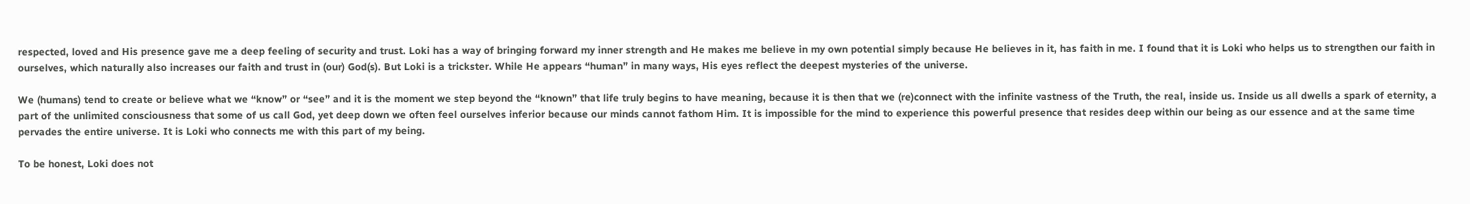respected, loved and His presence gave me a deep feeling of security and trust. Loki has a way of bringing forward my inner strength and He makes me believe in my own potential simply because He believes in it, has faith in me. I found that it is Loki who helps us to strengthen our faith in ourselves, which naturally also increases our faith and trust in (our) God(s). But Loki is a trickster. While He appears “human” in many ways, His eyes reflect the deepest mysteries of the universe.

We (humans) tend to create or believe what we “know” or “see” and it is the moment we step beyond the “known” that life truly begins to have meaning, because it is then that we (re)connect with the infinite vastness of the Truth, the real, inside us. Inside us all dwells a spark of eternity, a part of the unlimited consciousness that some of us call God, yet deep down we often feel ourselves inferior because our minds cannot fathom Him. It is impossible for the mind to experience this powerful presence that resides deep within our being as our essence and at the same time pervades the entire universe. It is Loki who connects me with this part of my being.

To be honest, Loki does not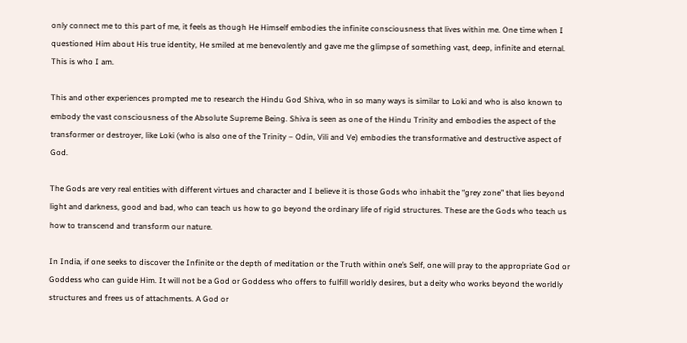only connect me to this part of me, it feels as though He Himself embodies the infinite consciousness that lives within me. One time when I questioned Him about His true identity, He smiled at me benevolently and gave me the glimpse of something vast, deep, infinite and eternal. This is who I am.

This and other experiences prompted me to research the Hindu God Shiva, who in so many ways is similar to Loki and who is also known to embody the vast consciousness of the Absolute Supreme Being. Shiva is seen as one of the Hindu Trinity and embodies the aspect of the transformer or destroyer, like Loki (who is also one of the Trinity – Odin, Vili and Ve) embodies the transformative and destructive aspect of God.

The Gods are very real entities with different virtues and character and I believe it is those Gods who inhabit the “grey zone” that lies beyond light and darkness, good and bad, who can teach us how to go beyond the ordinary life of rigid structures. These are the Gods who teach us how to transcend and transform our nature.

In India, if one seeks to discover the Infinite or the depth of meditation or the Truth within one’s Self, one will pray to the appropriate God or Goddess who can guide Him. It will not be a God or Goddess who offers to fulfill worldly desires, but a deity who works beyond the worldly structures and frees us of attachments. A God or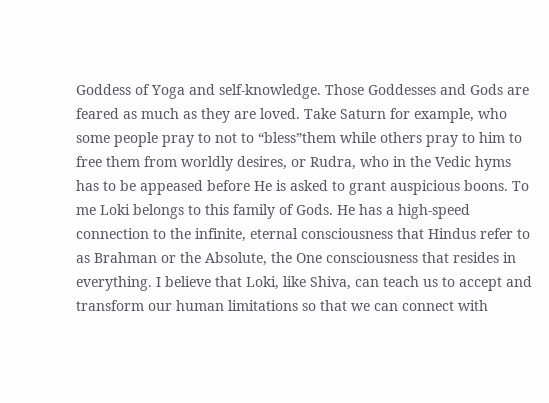Goddess of Yoga and self-knowledge. Those Goddesses and Gods are feared as much as they are loved. Take Saturn for example, who some people pray to not to “bless”them while others pray to him to free them from worldly desires, or Rudra, who in the Vedic hyms has to be appeased before He is asked to grant auspicious boons. To me Loki belongs to this family of Gods. He has a high-speed connection to the infinite, eternal consciousness that Hindus refer to as Brahman or the Absolute, the One consciousness that resides in everything. I believe that Loki, like Shiva, can teach us to accept and transform our human limitations so that we can connect with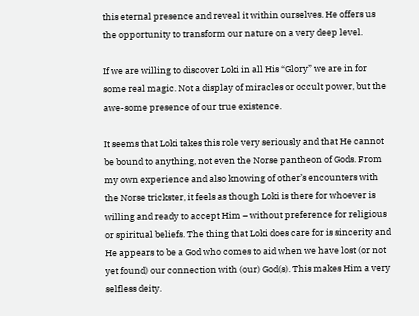this eternal presence and reveal it within ourselves. He offers us the opportunity to transform our nature on a very deep level.

If we are willing to discover Loki in all His “Glory” we are in for some real magic. Not a display of miracles or occult power, but the awe-some presence of our true existence.

It seems that Loki takes this role very seriously and that He cannot be bound to anything, not even the Norse pantheon of Gods. From my own experience and also knowing of other’s encounters with the Norse trickster, it feels as though Loki is there for whoever is willing and ready to accept Him – without preference for religious or spiritual beliefs. The thing that Loki does care for is sincerity and He appears to be a God who comes to aid when we have lost (or not yet found) our connection with (our) God(s). This makes Him a very selfless deity.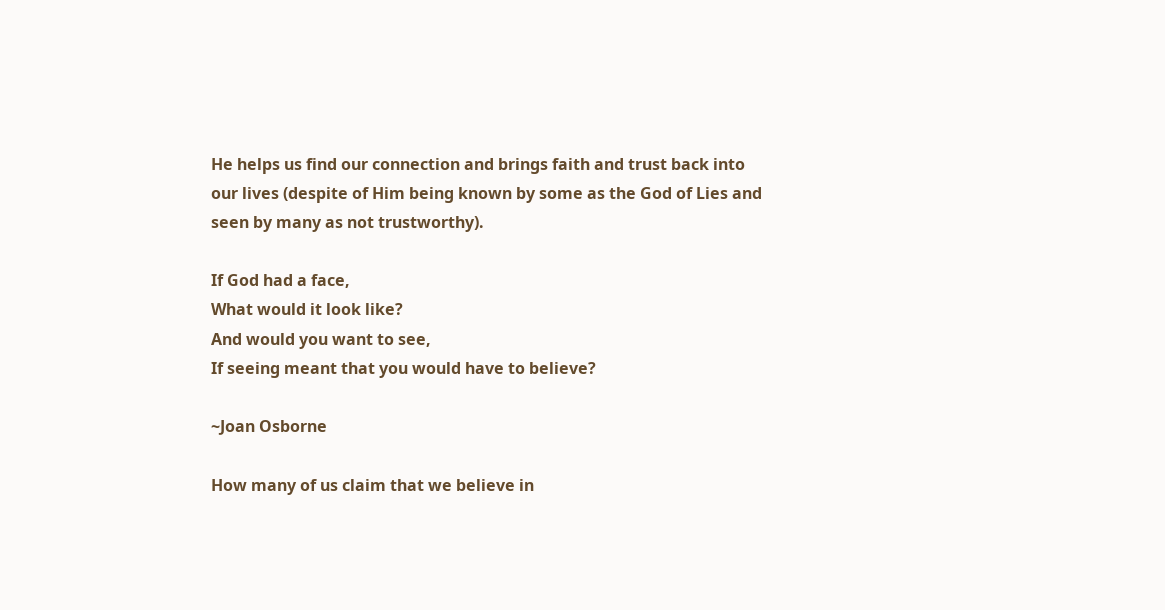He helps us find our connection and brings faith and trust back into our lives (despite of Him being known by some as the God of Lies and seen by many as not trustworthy).

If God had a face,
What would it look like?
And would you want to see,
If seeing meant that you would have to believe?

~Joan Osborne

How many of us claim that we believe in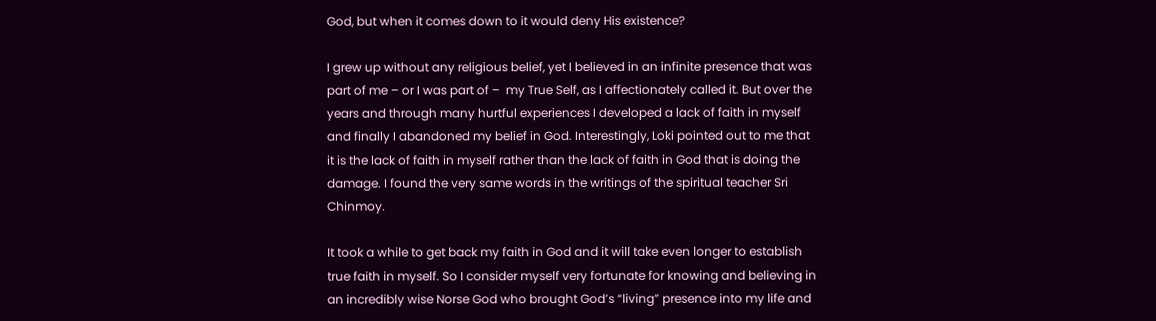God, but when it comes down to it would deny His existence?

I grew up without any religious belief, yet I believed in an infinite presence that was part of me – or I was part of –  my True Self, as I affectionately called it. But over the years and through many hurtful experiences I developed a lack of faith in myself and finally I abandoned my belief in God. Interestingly, Loki pointed out to me that it is the lack of faith in myself rather than the lack of faith in God that is doing the damage. I found the very same words in the writings of the spiritual teacher Sri Chinmoy.

It took a while to get back my faith in God and it will take even longer to establish true faith in myself. So I consider myself very fortunate for knowing and believing in an incredibly wise Norse God who brought God’s “living” presence into my life and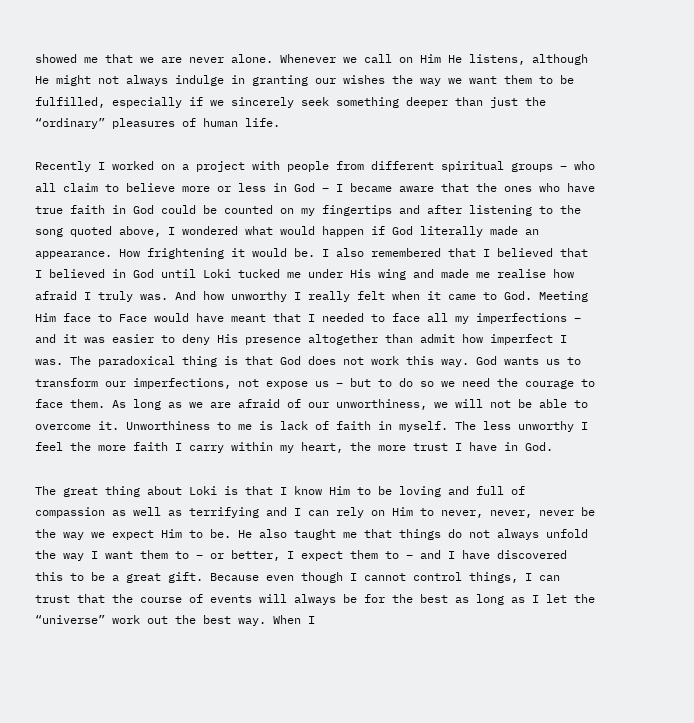showed me that we are never alone. Whenever we call on Him He listens, although He might not always indulge in granting our wishes the way we want them to be fulfilled, especially if we sincerely seek something deeper than just the “ordinary” pleasures of human life.

Recently I worked on a project with people from different spiritual groups – who all claim to believe more or less in God – I became aware that the ones who have true faith in God could be counted on my fingertips and after listening to the song quoted above, I wondered what would happen if God literally made an appearance. How frightening it would be. I also remembered that I believed that I believed in God until Loki tucked me under His wing and made me realise how afraid I truly was. And how unworthy I really felt when it came to God. Meeting Him face to Face would have meant that I needed to face all my imperfections – and it was easier to deny His presence altogether than admit how imperfect I was. The paradoxical thing is that God does not work this way. God wants us to transform our imperfections, not expose us – but to do so we need the courage to face them. As long as we are afraid of our unworthiness, we will not be able to overcome it. Unworthiness to me is lack of faith in myself. The less unworthy I feel the more faith I carry within my heart, the more trust I have in God.

The great thing about Loki is that I know Him to be loving and full of compassion as well as terrifying and I can rely on Him to never, never, never be the way we expect Him to be. He also taught me that things do not always unfold the way I want them to – or better, I expect them to – and I have discovered this to be a great gift. Because even though I cannot control things, I can trust that the course of events will always be for the best as long as I let the “universe” work out the best way. When I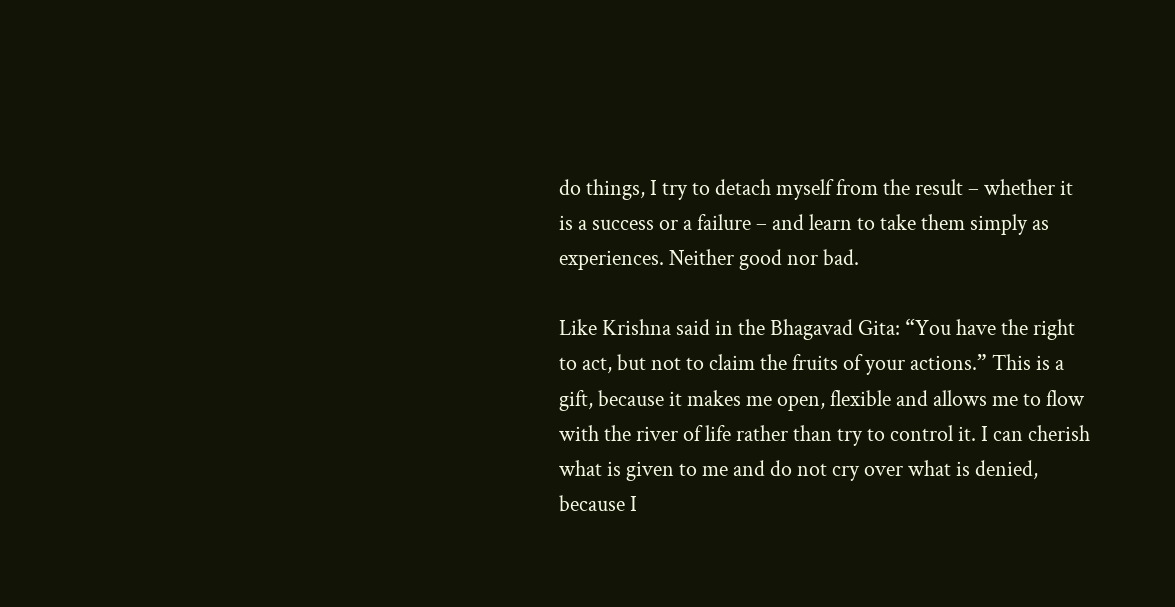do things, I try to detach myself from the result – whether it is a success or a failure – and learn to take them simply as experiences. Neither good nor bad.

Like Krishna said in the Bhagavad Gita: “You have the right to act, but not to claim the fruits of your actions.” This is a gift, because it makes me open, flexible and allows me to flow with the river of life rather than try to control it. I can cherish what is given to me and do not cry over what is denied, because I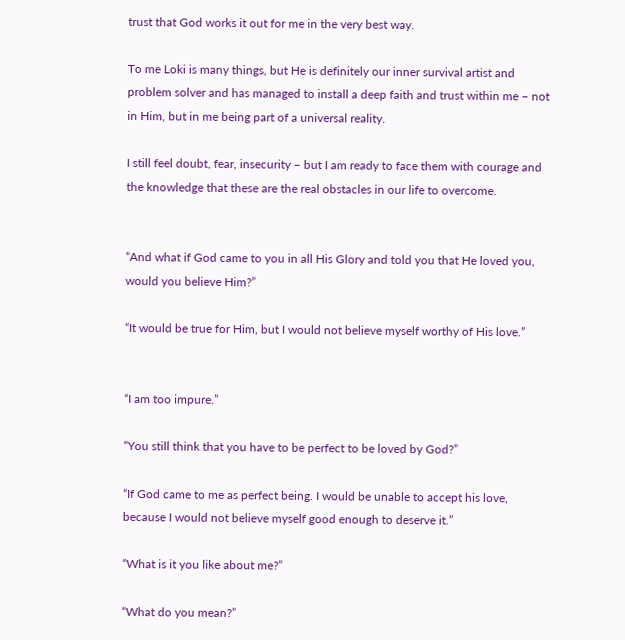trust that God works it out for me in the very best way.

To me Loki is many things, but He is definitely our inner survival artist and problem solver and has managed to install a deep faith and trust within me – not in Him, but in me being part of a universal reality.

I still feel doubt, fear, insecurity – but I am ready to face them with courage and the knowledge that these are the real obstacles in our life to overcome.


“And what if God came to you in all His Glory and told you that He loved you, would you believe Him?”

“It would be true for Him, but I would not believe myself worthy of His love.”


“I am too impure.”

“You still think that you have to be perfect to be loved by God?”

“If God came to me as perfect being. I would be unable to accept his love, because I would not believe myself good enough to deserve it.”

“What is it you like about me?”

“What do you mean?”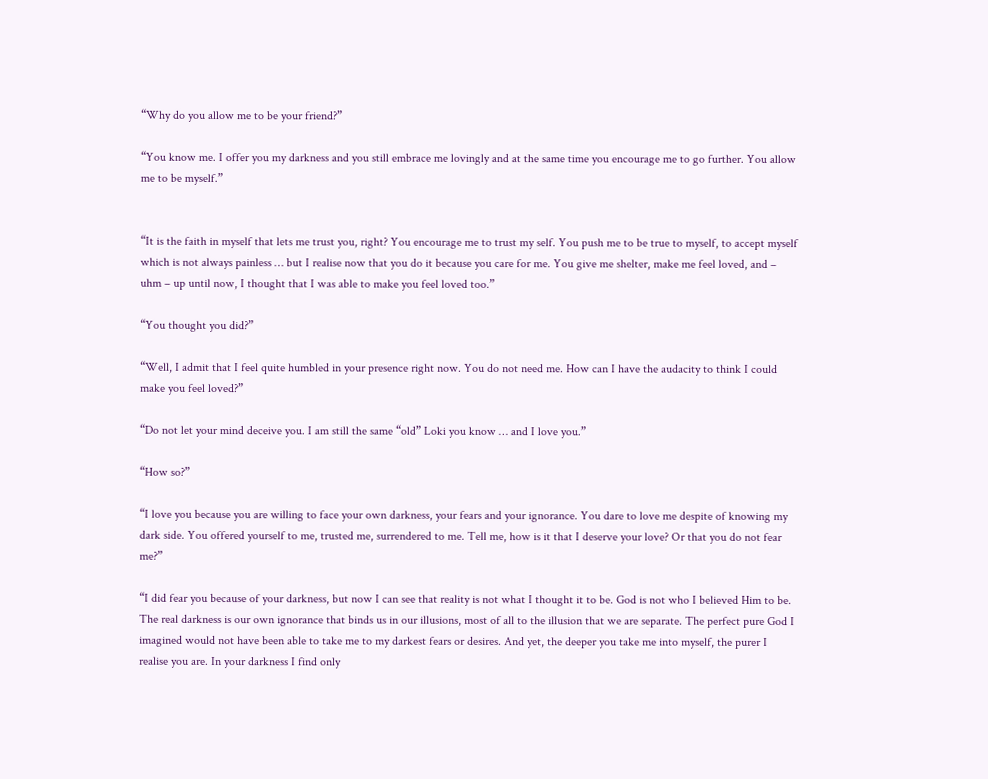“Why do you allow me to be your friend?”

“You know me. I offer you my darkness and you still embrace me lovingly and at the same time you encourage me to go further. You allow me to be myself.”


“It is the faith in myself that lets me trust you, right? You encourage me to trust my self. You push me to be true to myself, to accept myself which is not always painless … but I realise now that you do it because you care for me. You give me shelter, make me feel loved, and – uhm – up until now, I thought that I was able to make you feel loved too.”

“You thought you did?”

“Well, I admit that I feel quite humbled in your presence right now. You do not need me. How can I have the audacity to think I could make you feel loved?”

“Do not let your mind deceive you. I am still the same “old” Loki you know … and I love you.”

“How so?”

“I love you because you are willing to face your own darkness, your fears and your ignorance. You dare to love me despite of knowing my dark side. You offered yourself to me, trusted me, surrendered to me. Tell me, how is it that I deserve your love? Or that you do not fear me?”

“I did fear you because of your darkness, but now I can see that reality is not what I thought it to be. God is not who I believed Him to be. The real darkness is our own ignorance that binds us in our illusions, most of all to the illusion that we are separate. The perfect pure God I imagined would not have been able to take me to my darkest fears or desires. And yet, the deeper you take me into myself, the purer I realise you are. In your darkness I find only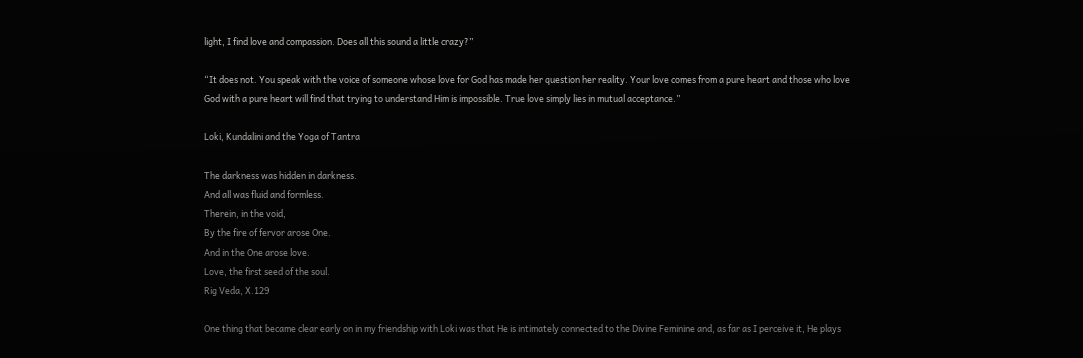light, I find love and compassion. Does all this sound a little crazy?”

“It does not. You speak with the voice of someone whose love for God has made her question her reality. Your love comes from a pure heart and those who love God with a pure heart will find that trying to understand Him is impossible. True love simply lies in mutual acceptance.”

Loki, Kundalini and the Yoga of Tantra

The darkness was hidden in darkness.
And all was fluid and formless.
Therein, in the void,
By the fire of fervor arose One.
And in the One arose love.
Love, the first seed of the soul.
Rig Veda, X.129

One thing that became clear early on in my friendship with Loki was that He is intimately connected to the Divine Feminine and, as far as I perceive it, He plays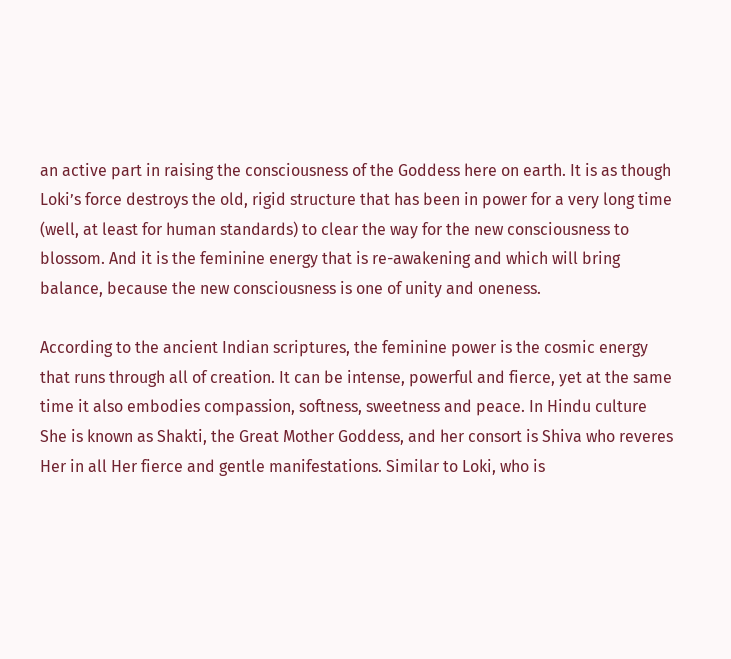an active part in raising the consciousness of the Goddess here on earth. It is as though Loki’s force destroys the old, rigid structure that has been in power for a very long time (well, at least for human standards) to clear the way for the new consciousness to blossom. And it is the feminine energy that is re-awakening and which will bring balance, because the new consciousness is one of unity and oneness.

According to the ancient Indian scriptures, the feminine power is the cosmic energy that runs through all of creation. It can be intense, powerful and fierce, yet at the same time it also embodies compassion, softness, sweetness and peace. In Hindu culture She is known as Shakti, the Great Mother Goddess, and her consort is Shiva who reveres Her in all Her fierce and gentle manifestations. Similar to Loki, who is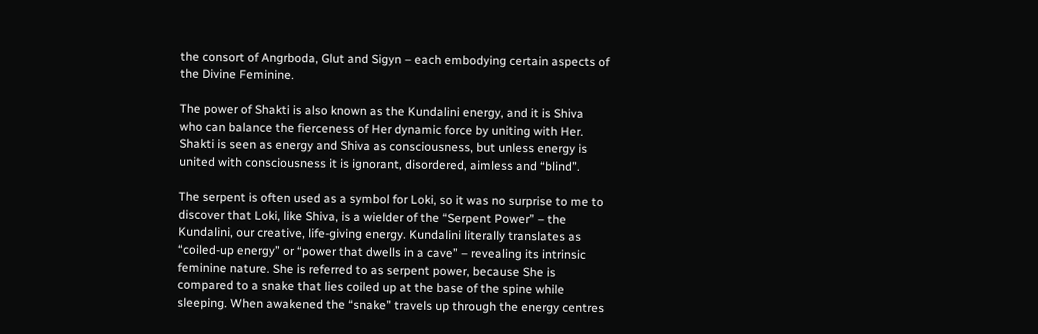the consort of Angrboda, Glut and Sigyn – each embodying certain aspects of the Divine Feminine.

The power of Shakti is also known as the Kundalini energy, and it is Shiva who can balance the fierceness of Her dynamic force by uniting with Her. Shakti is seen as energy and Shiva as consciousness, but unless energy is united with consciousness it is ignorant, disordered, aimless and “blind”.

The serpent is often used as a symbol for Loki, so it was no surprise to me to discover that Loki, like Shiva, is a wielder of the “Serpent Power” – the Kundalini, our creative, life-giving energy. Kundalini literally translates as “coiled-up energy” or “power that dwells in a cave” – revealing its intrinsic feminine nature. She is referred to as serpent power, because She is compared to a snake that lies coiled up at the base of the spine while sleeping. When awakened the “snake” travels up through the energy centres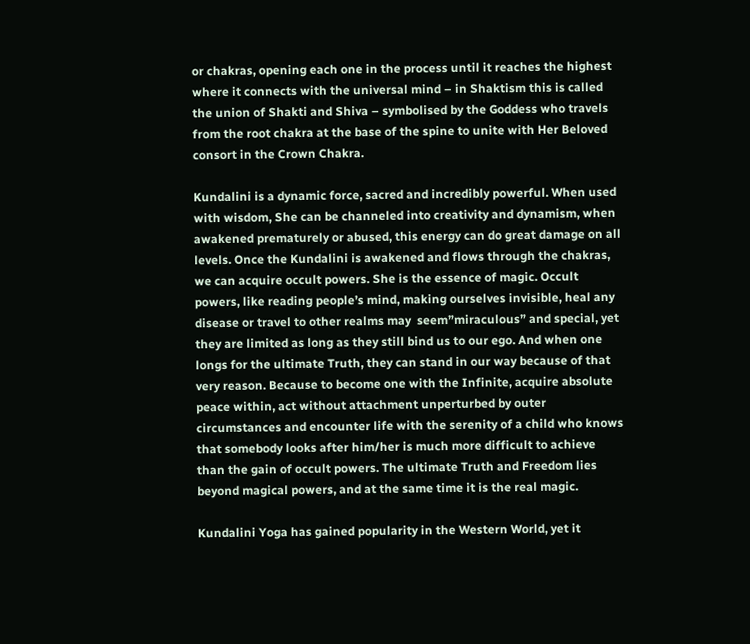or chakras, opening each one in the process until it reaches the highest where it connects with the universal mind – in Shaktism this is called the union of Shakti and Shiva – symbolised by the Goddess who travels from the root chakra at the base of the spine to unite with Her Beloved consort in the Crown Chakra.

Kundalini is a dynamic force, sacred and incredibly powerful. When used with wisdom, She can be channeled into creativity and dynamism, when awakened prematurely or abused, this energy can do great damage on all levels. Once the Kundalini is awakened and flows through the chakras, we can acquire occult powers. She is the essence of magic. Occult powers, like reading people’s mind, making ourselves invisible, heal any disease or travel to other realms may  seem”miraculous” and special, yet they are limited as long as they still bind us to our ego. And when one longs for the ultimate Truth, they can stand in our way because of that very reason. Because to become one with the Infinite, acquire absolute peace within, act without attachment unperturbed by outer circumstances and encounter life with the serenity of a child who knows that somebody looks after him/her is much more difficult to achieve than the gain of occult powers. The ultimate Truth and Freedom lies beyond magical powers, and at the same time it is the real magic.

Kundalini Yoga has gained popularity in the Western World, yet it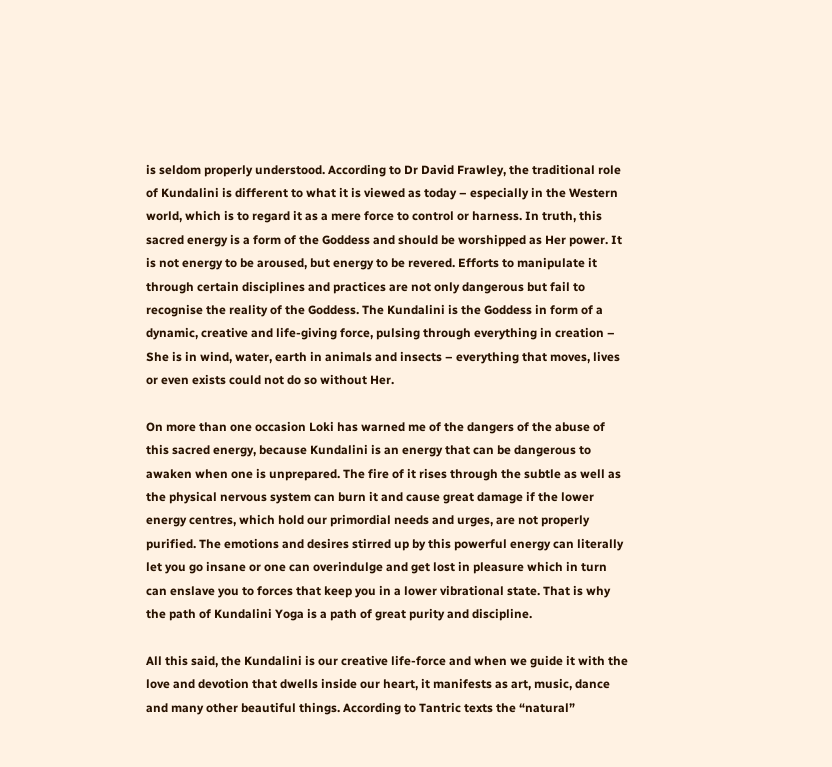is seldom properly understood. According to Dr David Frawley, the traditional role of Kundalini is different to what it is viewed as today – especially in the Western world, which is to regard it as a mere force to control or harness. In truth, this sacred energy is a form of the Goddess and should be worshipped as Her power. It is not energy to be aroused, but energy to be revered. Efforts to manipulate it through certain disciplines and practices are not only dangerous but fail to recognise the reality of the Goddess. The Kundalini is the Goddess in form of a dynamic, creative and life-giving force, pulsing through everything in creation – She is in wind, water, earth in animals and insects – everything that moves, lives or even exists could not do so without Her.

On more than one occasion Loki has warned me of the dangers of the abuse of this sacred energy, because Kundalini is an energy that can be dangerous to awaken when one is unprepared. The fire of it rises through the subtle as well as the physical nervous system can burn it and cause great damage if the lower energy centres, which hold our primordial needs and urges, are not properly purified. The emotions and desires stirred up by this powerful energy can literally let you go insane or one can overindulge and get lost in pleasure which in turn can enslave you to forces that keep you in a lower vibrational state. That is why the path of Kundalini Yoga is a path of great purity and discipline.

All this said, the Kundalini is our creative life-force and when we guide it with the love and devotion that dwells inside our heart, it manifests as art, music, dance and many other beautiful things. According to Tantric texts the “natural”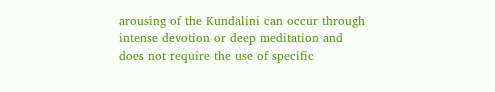arousing of the Kundalini can occur through intense devotion or deep meditation and does not require the use of specific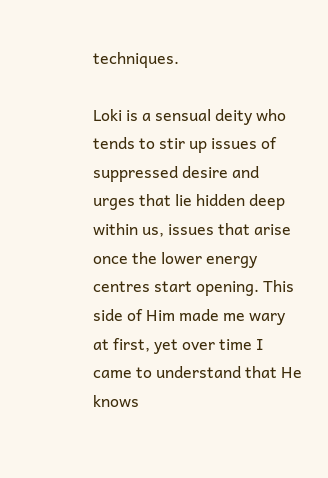techniques.

Loki is a sensual deity who tends to stir up issues of suppressed desire and urges that lie hidden deep within us, issues that arise once the lower energy centres start opening. This side of Him made me wary at first, yet over time I came to understand that He knows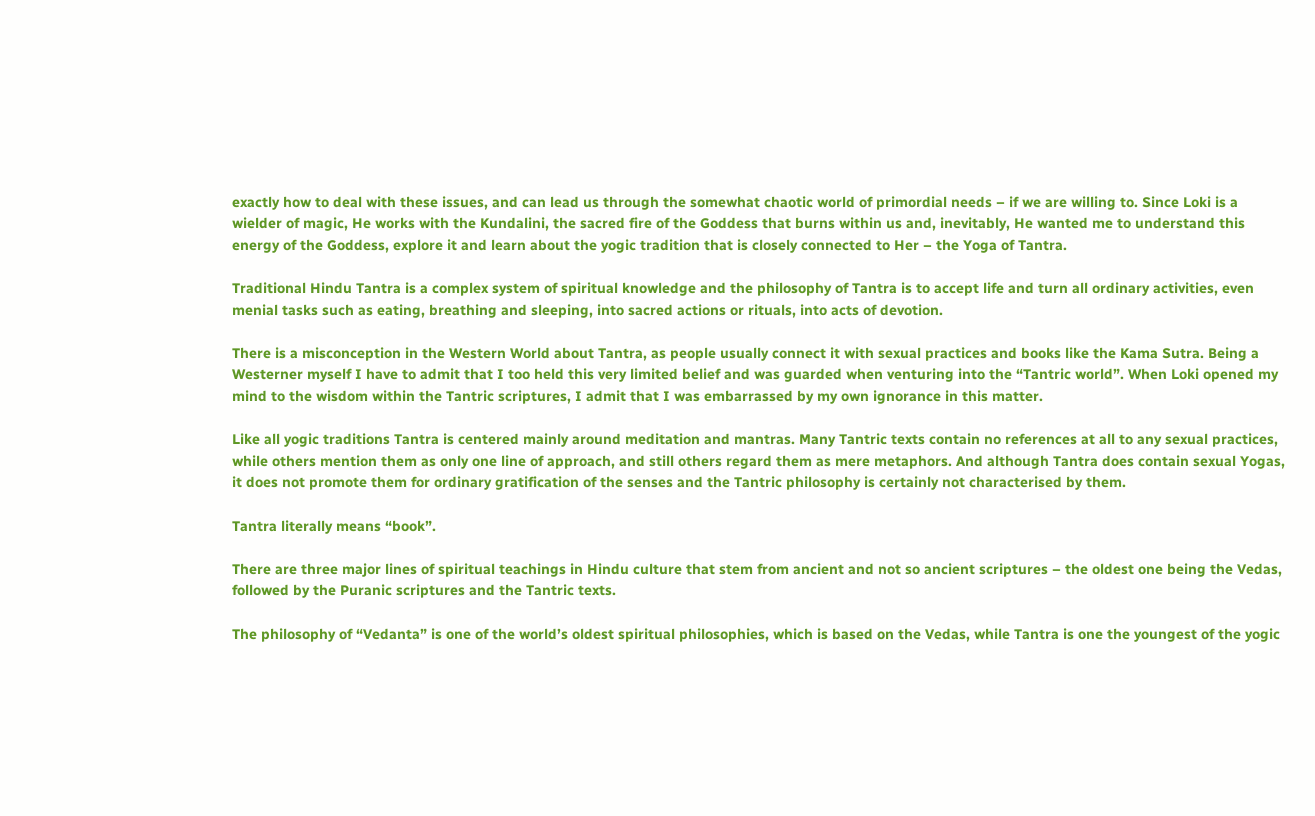exactly how to deal with these issues, and can lead us through the somewhat chaotic world of primordial needs – if we are willing to. Since Loki is a wielder of magic, He works with the Kundalini, the sacred fire of the Goddess that burns within us and, inevitably, He wanted me to understand this energy of the Goddess, explore it and learn about the yogic tradition that is closely connected to Her – the Yoga of Tantra.

Traditional Hindu Tantra is a complex system of spiritual knowledge and the philosophy of Tantra is to accept life and turn all ordinary activities, even menial tasks such as eating, breathing and sleeping, into sacred actions or rituals, into acts of devotion.

There is a misconception in the Western World about Tantra, as people usually connect it with sexual practices and books like the Kama Sutra. Being a Westerner myself I have to admit that I too held this very limited belief and was guarded when venturing into the “Tantric world”. When Loki opened my mind to the wisdom within the Tantric scriptures, I admit that I was embarrassed by my own ignorance in this matter.

Like all yogic traditions Tantra is centered mainly around meditation and mantras. Many Tantric texts contain no references at all to any sexual practices, while others mention them as only one line of approach, and still others regard them as mere metaphors. And although Tantra does contain sexual Yogas, it does not promote them for ordinary gratification of the senses and the Tantric philosophy is certainly not characterised by them.

Tantra literally means “book”.

There are three major lines of spiritual teachings in Hindu culture that stem from ancient and not so ancient scriptures – the oldest one being the Vedas, followed by the Puranic scriptures and the Tantric texts.

The philosophy of “Vedanta” is one of the world’s oldest spiritual philosophies, which is based on the Vedas, while Tantra is one the youngest of the yogic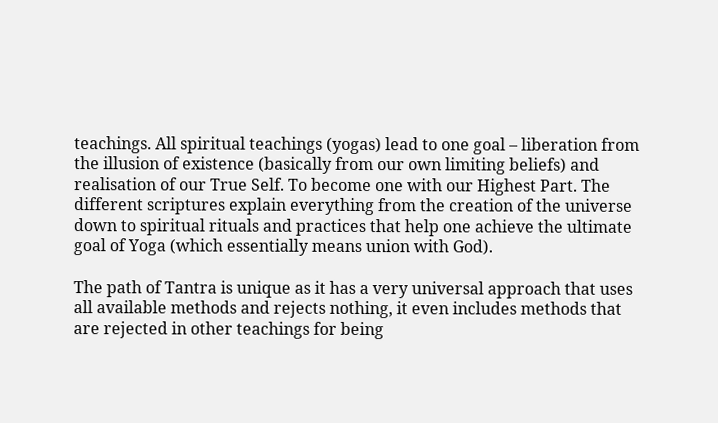teachings. All spiritual teachings (yogas) lead to one goal – liberation from the illusion of existence (basically from our own limiting beliefs) and realisation of our True Self. To become one with our Highest Part. The different scriptures explain everything from the creation of the universe down to spiritual rituals and practices that help one achieve the ultimate goal of Yoga (which essentially means union with God).

The path of Tantra is unique as it has a very universal approach that uses all available methods and rejects nothing, it even includes methods that are rejected in other teachings for being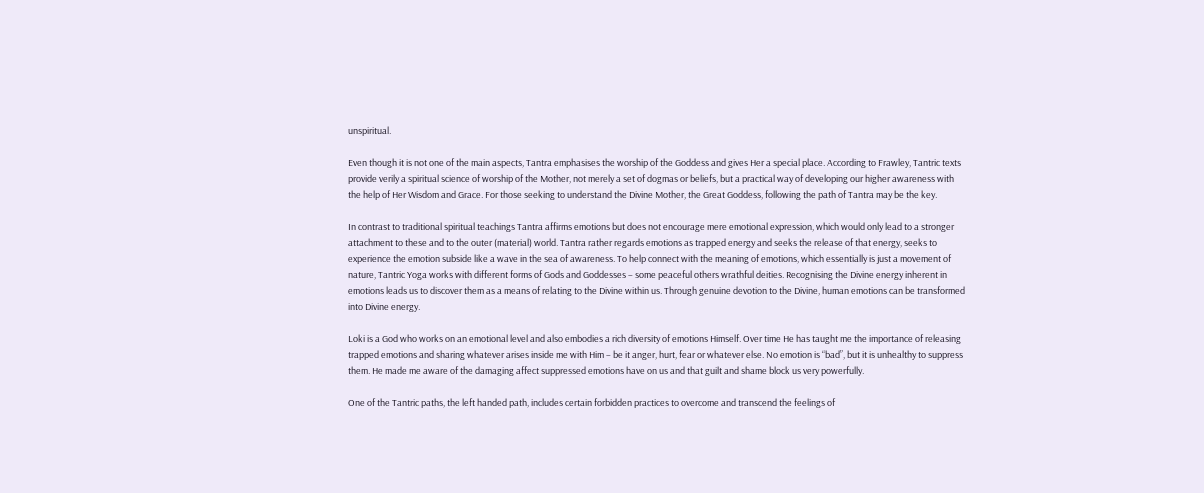unspiritual.

Even though it is not one of the main aspects, Tantra emphasises the worship of the Goddess and gives Her a special place. According to Frawley, Tantric texts provide verily a spiritual science of worship of the Mother, not merely a set of dogmas or beliefs, but a practical way of developing our higher awareness with the help of Her Wisdom and Grace. For those seeking to understand the Divine Mother, the Great Goddess, following the path of Tantra may be the key.

In contrast to traditional spiritual teachings Tantra affirms emotions but does not encourage mere emotional expression, which would only lead to a stronger attachment to these and to the outer (material) world. Tantra rather regards emotions as trapped energy and seeks the release of that energy, seeks to experience the emotion subside like a wave in the sea of awareness. To help connect with the meaning of emotions, which essentially is just a movement of nature, Tantric Yoga works with different forms of Gods and Goddesses – some peaceful others wrathful deities. Recognising the Divine energy inherent in emotions leads us to discover them as a means of relating to the Divine within us. Through genuine devotion to the Divine, human emotions can be transformed into Divine energy.

Loki is a God who works on an emotional level and also embodies a rich diversity of emotions Himself. Over time He has taught me the importance of releasing trapped emotions and sharing whatever arises inside me with Him – be it anger, hurt, fear or whatever else. No emotion is “bad”, but it is unhealthy to suppress them. He made me aware of the damaging affect suppressed emotions have on us and that guilt and shame block us very powerfully.

One of the Tantric paths, the left handed path, includes certain forbidden practices to overcome and transcend the feelings of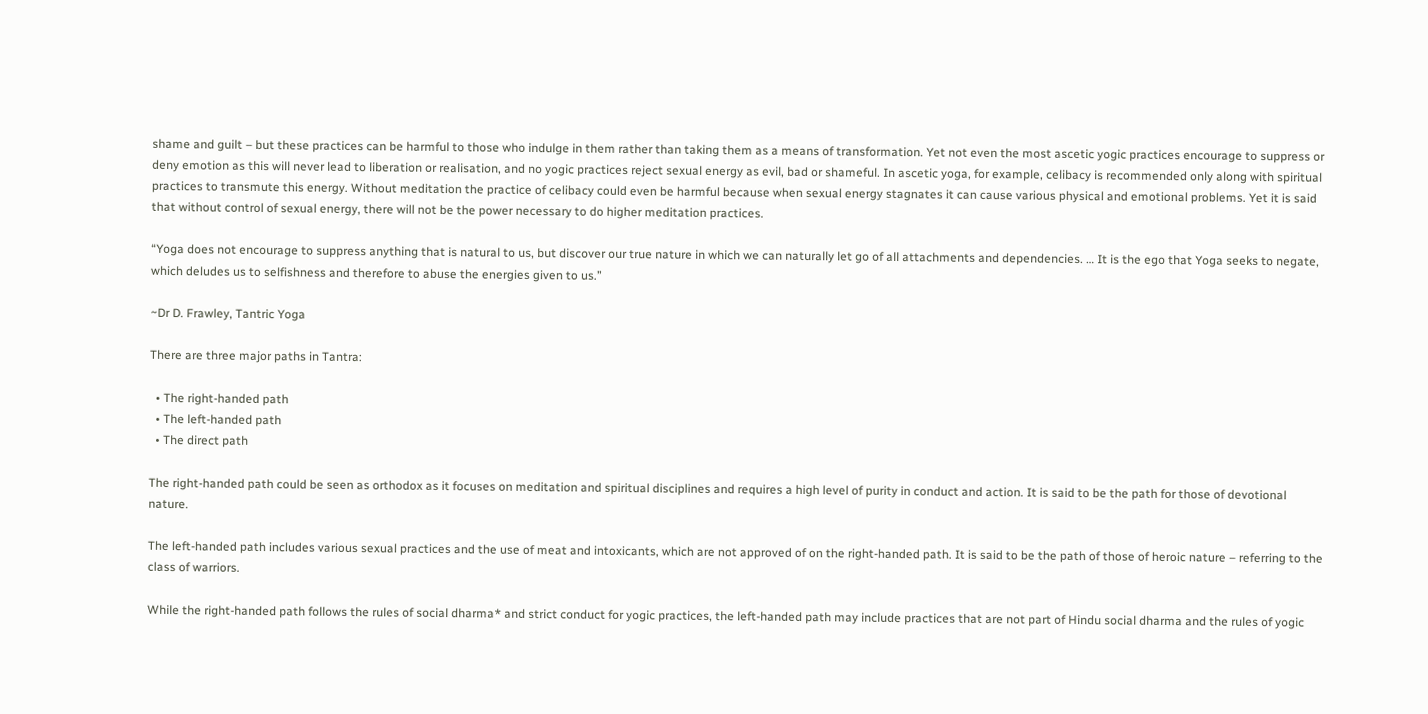shame and guilt – but these practices can be harmful to those who indulge in them rather than taking them as a means of transformation. Yet not even the most ascetic yogic practices encourage to suppress or deny emotion as this will never lead to liberation or realisation, and no yogic practices reject sexual energy as evil, bad or shameful. In ascetic yoga, for example, celibacy is recommended only along with spiritual practices to transmute this energy. Without meditation the practice of celibacy could even be harmful because when sexual energy stagnates it can cause various physical and emotional problems. Yet it is said that without control of sexual energy, there will not be the power necessary to do higher meditation practices.

“Yoga does not encourage to suppress anything that is natural to us, but discover our true nature in which we can naturally let go of all attachments and dependencies. … It is the ego that Yoga seeks to negate, which deludes us to selfishness and therefore to abuse the energies given to us.”

~Dr D. Frawley, Tantric Yoga

There are three major paths in Tantra:

  • The right-handed path
  • The left-handed path
  • The direct path

The right-handed path could be seen as orthodox as it focuses on meditation and spiritual disciplines and requires a high level of purity in conduct and action. It is said to be the path for those of devotional nature.

The left-handed path includes various sexual practices and the use of meat and intoxicants, which are not approved of on the right-handed path. It is said to be the path of those of heroic nature – referring to the class of warriors.

While the right-handed path follows the rules of social dharma* and strict conduct for yogic practices, the left-handed path may include practices that are not part of Hindu social dharma and the rules of yogic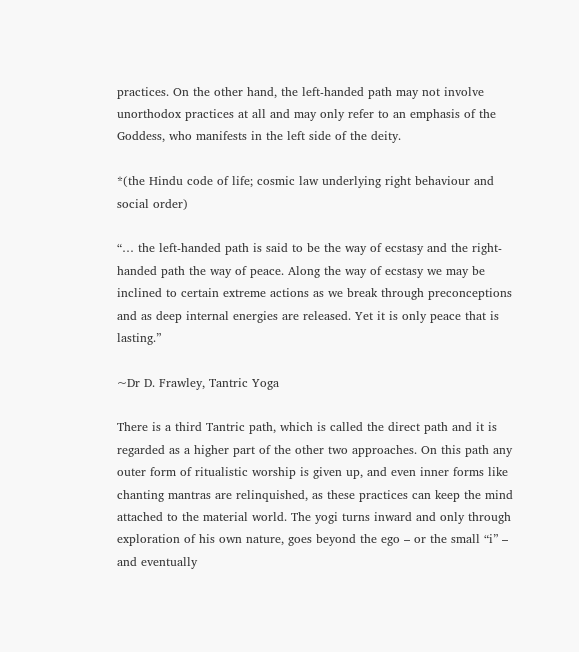practices. On the other hand, the left-handed path may not involve unorthodox practices at all and may only refer to an emphasis of the Goddess, who manifests in the left side of the deity.

*(the Hindu code of life; cosmic law underlying right behaviour and social order)

“… the left-handed path is said to be the way of ecstasy and the right-handed path the way of peace. Along the way of ecstasy we may be inclined to certain extreme actions as we break through preconceptions and as deep internal energies are released. Yet it is only peace that is lasting.”

~Dr D. Frawley, Tantric Yoga

There is a third Tantric path, which is called the direct path and it is regarded as a higher part of the other two approaches. On this path any outer form of ritualistic worship is given up, and even inner forms like chanting mantras are relinquished, as these practices can keep the mind attached to the material world. The yogi turns inward and only through exploration of his own nature, goes beyond the ego – or the small “i” – and eventually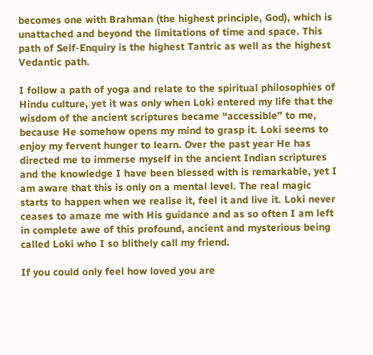becomes one with Brahman (the highest principle, God), which is unattached and beyond the limitations of time and space. This path of Self-Enquiry is the highest Tantric as well as the highest Vedantic path.

I follow a path of yoga and relate to the spiritual philosophies of Hindu culture, yet it was only when Loki entered my life that the wisdom of the ancient scriptures became “accessible” to me, because He somehow opens my mind to grasp it. Loki seems to enjoy my fervent hunger to learn. Over the past year He has directed me to immerse myself in the ancient Indian scriptures and the knowledge I have been blessed with is remarkable, yet I am aware that this is only on a mental level. The real magic starts to happen when we realise it, feel it and live it. Loki never ceases to amaze me with His guidance and as so often I am left in complete awe of this profound, ancient and mysterious being called Loki who I so blithely call my friend.

If you could only feel how loved you are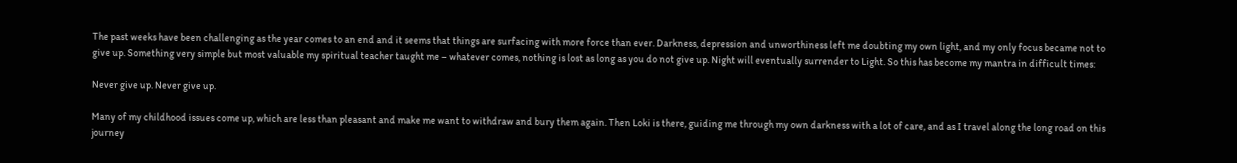The past weeks have been challenging as the year comes to an end and it seems that things are surfacing with more force than ever. Darkness, depression and unworthiness left me doubting my own light, and my only focus became not to give up. Something very simple but most valuable my spiritual teacher taught me – whatever comes, nothing is lost as long as you do not give up. Night will eventually surrender to Light. So this has become my mantra in difficult times:

Never give up. Never give up.

Many of my childhood issues come up, which are less than pleasant and make me want to withdraw and bury them again. Then Loki is there, guiding me through my own darkness with a lot of care, and as I travel along the long road on this journey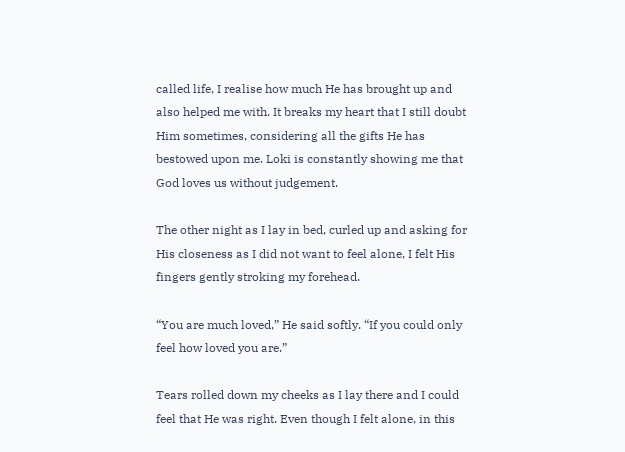called life, I realise how much He has brought up and also helped me with. It breaks my heart that I still doubt Him sometimes, considering all the gifts He has bestowed upon me. Loki is constantly showing me that God loves us without judgement.

The other night as I lay in bed, curled up and asking for His closeness as I did not want to feel alone, I felt His fingers gently stroking my forehead.

“You are much loved,” He said softly. “If you could only feel how loved you are.”

Tears rolled down my cheeks as I lay there and I could feel that He was right. Even though I felt alone, in this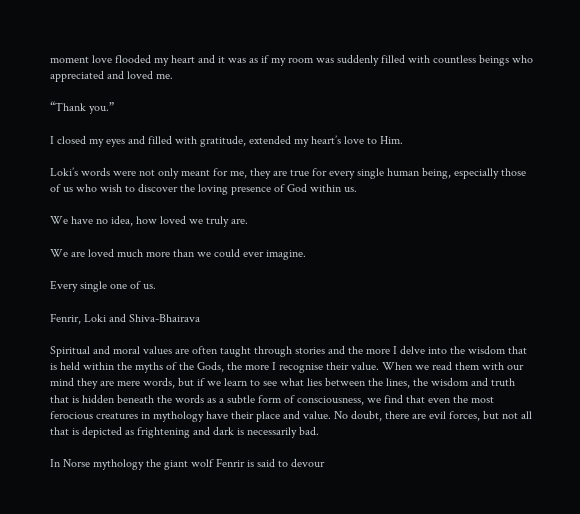moment love flooded my heart and it was as if my room was suddenly filled with countless beings who appreciated and loved me.

“Thank you.”

I closed my eyes and filled with gratitude, extended my heart’s love to Him.

Loki’s words were not only meant for me, they are true for every single human being, especially those of us who wish to discover the loving presence of God within us.

We have no idea, how loved we truly are.

We are loved much more than we could ever imagine.

Every single one of us.

Fenrir, Loki and Shiva-Bhairava

Spiritual and moral values are often taught through stories and the more I delve into the wisdom that is held within the myths of the Gods, the more I recognise their value. When we read them with our mind they are mere words, but if we learn to see what lies between the lines, the wisdom and truth that is hidden beneath the words as a subtle form of consciousness, we find that even the most ferocious creatures in mythology have their place and value. No doubt, there are evil forces, but not all that is depicted as frightening and dark is necessarily bad.

In Norse mythology the giant wolf Fenrir is said to devour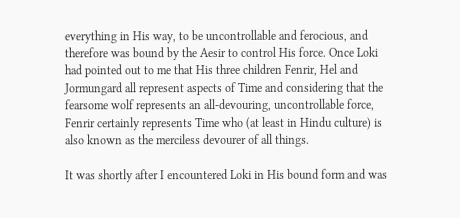everything in His way, to be uncontrollable and ferocious, and therefore was bound by the Aesir to control His force. Once Loki had pointed out to me that His three children Fenrir, Hel and Jormungard all represent aspects of Time and considering that the fearsome wolf represents an all-devouring, uncontrollable force, Fenrir certainly represents Time who (at least in Hindu culture) is also known as the merciless devourer of all things.

It was shortly after I encountered Loki in His bound form and was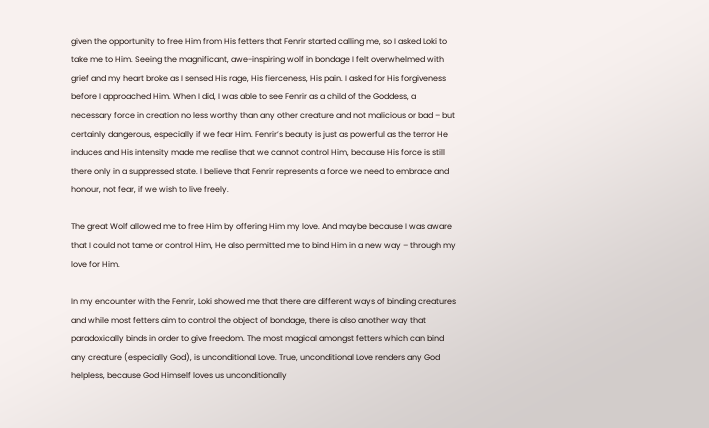given the opportunity to free Him from His fetters that Fenrir started calling me, so I asked Loki to take me to Him. Seeing the magnificant, awe-inspiring wolf in bondage I felt overwhelmed with grief and my heart broke as I sensed His rage, His fierceness, His pain. I asked for His forgiveness before I approached Him. When I did, I was able to see Fenrir as a child of the Goddess, a necessary force in creation no less worthy than any other creature and not malicious or bad – but certainly dangerous, especially if we fear Him. Fenrir’s beauty is just as powerful as the terror He induces and His intensity made me realise that we cannot control Him, because His force is still there only in a suppressed state. I believe that Fenrir represents a force we need to embrace and honour, not fear, if we wish to live freely.

The great Wolf allowed me to free Him by offering Him my love. And maybe because I was aware that I could not tame or control Him, He also permitted me to bind Him in a new way – through my love for Him.

In my encounter with the Fenrir, Loki showed me that there are different ways of binding creatures and while most fetters aim to control the object of bondage, there is also another way that paradoxically binds in order to give freedom. The most magical amongst fetters which can bind any creature (especially God), is unconditional Love. True, unconditional Love renders any God helpless, because God Himself loves us unconditionally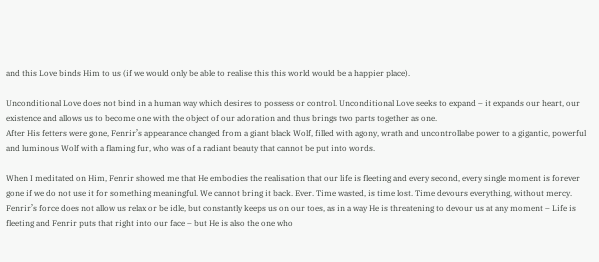and this Love binds Him to us (if we would only be able to realise this this world would be a happier place).

Unconditional Love does not bind in a human way which desires to possess or control. Unconditional Love seeks to expand – it expands our heart, our existence and allows us to become one with the object of our adoration and thus brings two parts together as one.
After His fetters were gone, Fenrir’s appearance changed from a giant black Wolf, filled with agony, wrath and uncontrollabe power to a gigantic, powerful and luminous Wolf with a flaming fur, who was of a radiant beauty that cannot be put into words.

When I meditated on Him, Fenrir showed me that He embodies the realisation that our life is fleeting and every second, every single moment is forever gone if we do not use it for something meaningful. We cannot bring it back. Ever. Time wasted, is time lost. Time devours everything, without mercy. Fenrir’s force does not allow us relax or be idle, but constantly keeps us on our toes, as in a way He is threatening to devour us at any moment – Life is fleeting and Fenrir puts that right into our face – but He is also the one who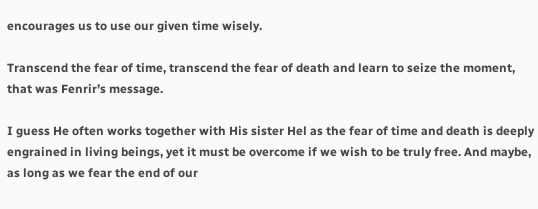encourages us to use our given time wisely.

Transcend the fear of time, transcend the fear of death and learn to seize the moment, that was Fenrir’s message.

I guess He often works together with His sister Hel as the fear of time and death is deeply engrained in living beings, yet it must be overcome if we wish to be truly free. And maybe, as long as we fear the end of our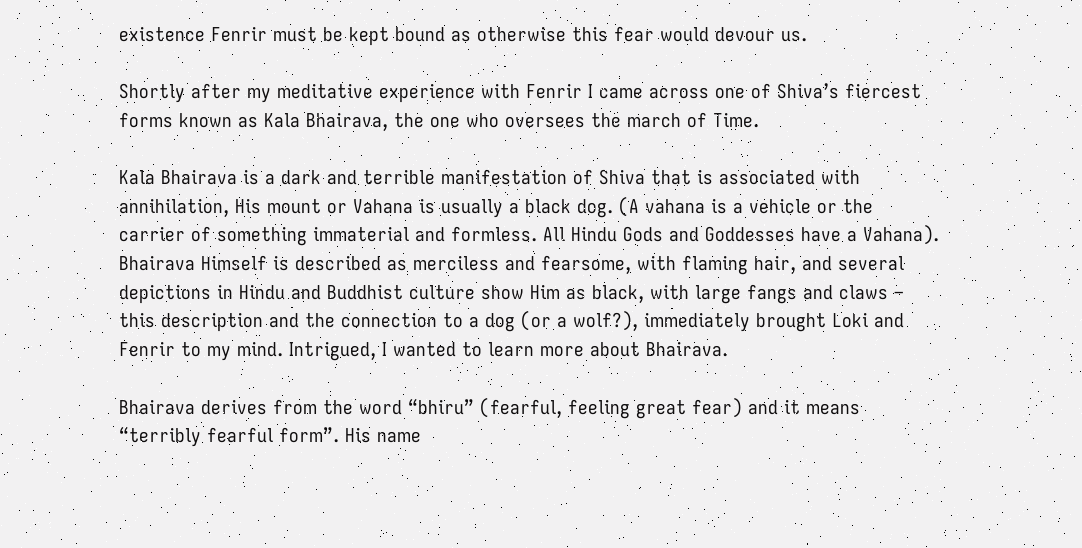existence Fenrir must be kept bound as otherwise this fear would devour us.

Shortly after my meditative experience with Fenrir I came across one of Shiva’s fiercest forms known as Kala Bhairava, the one who oversees the march of Time.

Kala Bhairava is a dark and terrible manifestation of Shiva that is associated with annihilation, His mount or Vahana is usually a black dog. (A vahana is a vehicle or the carrier of something immaterial and formless. All Hindu Gods and Goddesses have a Vahana). Bhairava Himself is described as merciless and fearsome, with flaming hair, and several depictions in Hindu and Buddhist culture show Him as black, with large fangs and claws – this description and the connection to a dog (or a wolf?), immediately brought Loki and Fenrir to my mind. Intrigued, I wanted to learn more about Bhairava.

Bhairava derives from the word “bhiru” (fearful, feeling great fear) and it means “terribly fearful form”. His name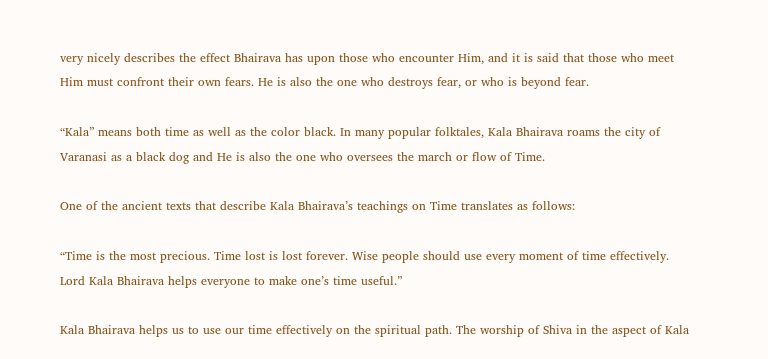very nicely describes the effect Bhairava has upon those who encounter Him, and it is said that those who meet Him must confront their own fears. He is also the one who destroys fear, or who is beyond fear.

“Kala” means both time as well as the color black. In many popular folktales, Kala Bhairava roams the city of Varanasi as a black dog and He is also the one who oversees the march or flow of Time.

One of the ancient texts that describe Kala Bhairava’s teachings on Time translates as follows:

“Time is the most precious. Time lost is lost forever. Wise people should use every moment of time effectively. Lord Kala Bhairava helps everyone to make one’s time useful.”

Kala Bhairava helps us to use our time effectively on the spiritual path. The worship of Shiva in the aspect of Kala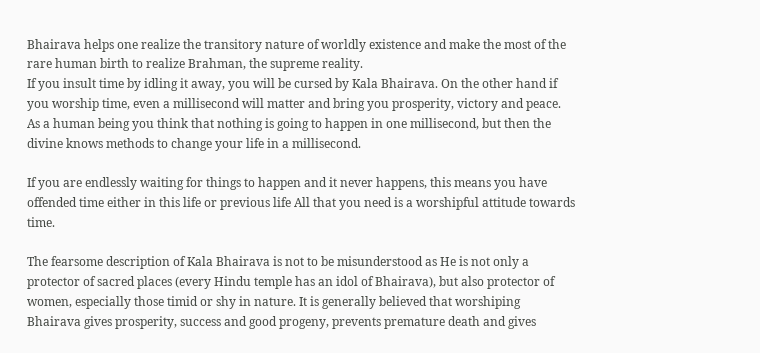Bhairava helps one realize the transitory nature of worldly existence and make the most of the rare human birth to realize Brahman, the supreme reality.
If you insult time by idling it away, you will be cursed by Kala Bhairava. On the other hand if you worship time, even a millisecond will matter and bring you prosperity, victory and peace. As a human being you think that nothing is going to happen in one millisecond, but then the divine knows methods to change your life in a millisecond.

If you are endlessly waiting for things to happen and it never happens, this means you have offended time either in this life or previous life All that you need is a worshipful attitude towards time.

The fearsome description of Kala Bhairava is not to be misunderstood as He is not only a protector of sacred places (every Hindu temple has an idol of Bhairava), but also protector of women, especially those timid or shy in nature. It is generally believed that worshiping Bhairava gives prosperity, success and good progeny, prevents premature death and gives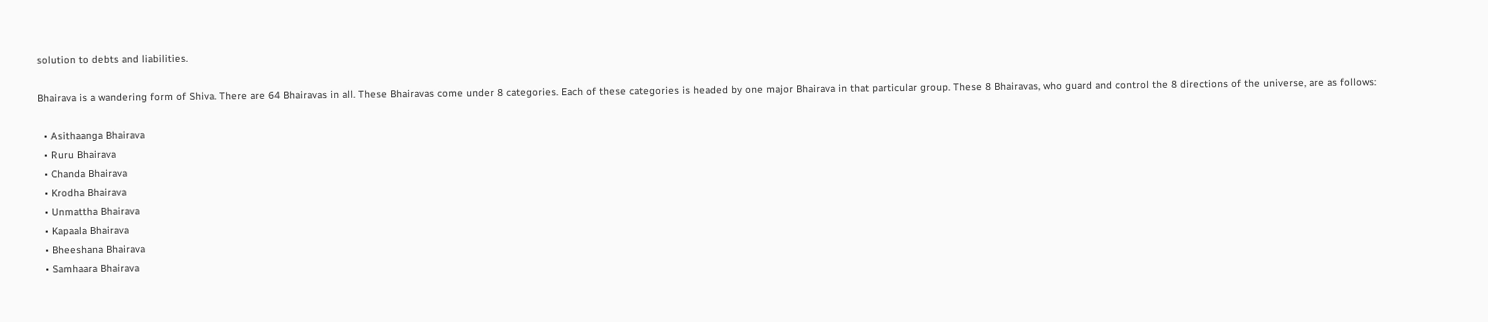solution to debts and liabilities.

Bhairava is a wandering form of Shiva. There are 64 Bhairavas in all. These Bhairavas come under 8 categories. Each of these categories is headed by one major Bhairava in that particular group. These 8 Bhairavas, who guard and control the 8 directions of the universe, are as follows:

  • Asithaanga Bhairava
  • Ruru Bhairava
  • Chanda Bhairava
  • Krodha Bhairava
  • Unmattha Bhairava
  • Kapaala Bhairava
  • Bheeshana Bhairava
  • Samhaara Bhairava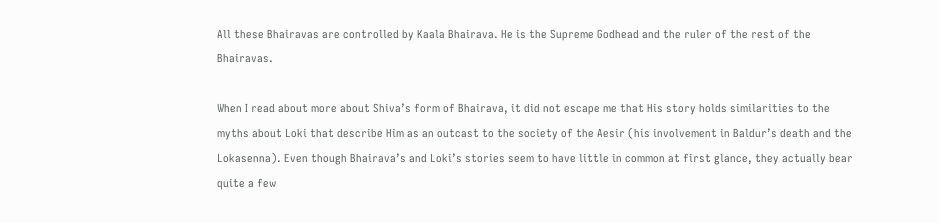All these Bhairavas are controlled by Kaala Bhairava. He is the Supreme Godhead and the ruler of the rest of the Bhairavas.

When I read about more about Shiva’s form of Bhairava, it did not escape me that His story holds similarities to the myths about Loki that describe Him as an outcast to the society of the Aesir (his involvement in Baldur’s death and the Lokasenna). Even though Bhairava’s and Loki’s stories seem to have little in common at first glance, they actually bear quite a few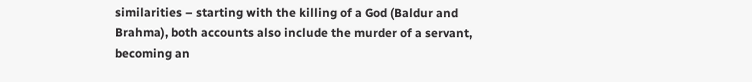similarities – starting with the killing of a God (Baldur and Brahma), both accounts also include the murder of a servant, becoming an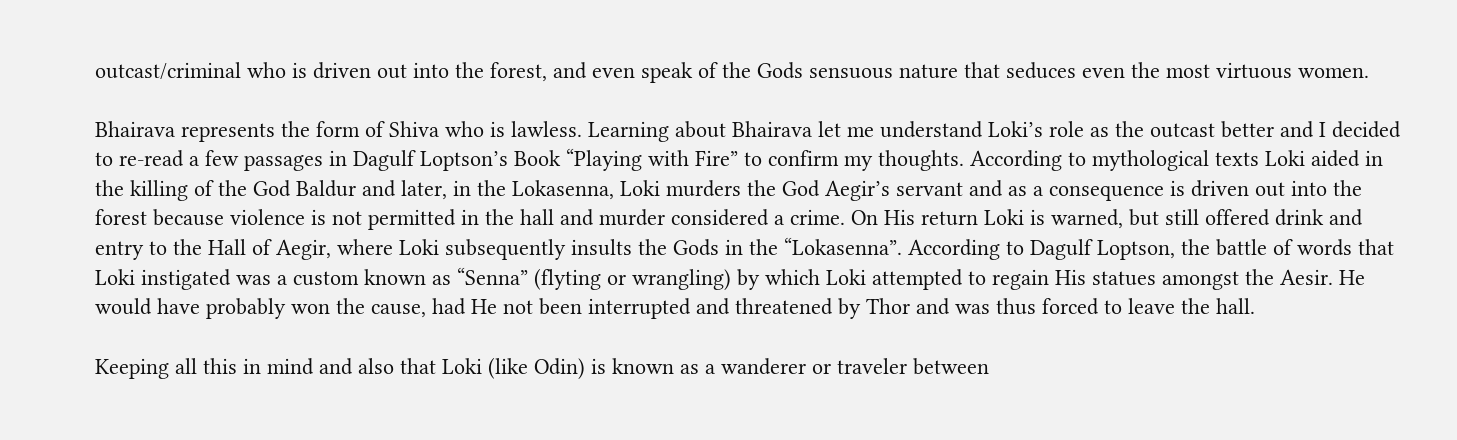outcast/criminal who is driven out into the forest, and even speak of the Gods sensuous nature that seduces even the most virtuous women.

Bhairava represents the form of Shiva who is lawless. Learning about Bhairava let me understand Loki’s role as the outcast better and I decided to re-read a few passages in Dagulf Loptson’s Book “Playing with Fire” to confirm my thoughts. According to mythological texts Loki aided in the killing of the God Baldur and later, in the Lokasenna, Loki murders the God Aegir’s servant and as a consequence is driven out into the forest because violence is not permitted in the hall and murder considered a crime. On His return Loki is warned, but still offered drink and entry to the Hall of Aegir, where Loki subsequently insults the Gods in the “Lokasenna”. According to Dagulf Loptson, the battle of words that Loki instigated was a custom known as “Senna” (flyting or wrangling) by which Loki attempted to regain His statues amongst the Aesir. He would have probably won the cause, had He not been interrupted and threatened by Thor and was thus forced to leave the hall.

Keeping all this in mind and also that Loki (like Odin) is known as a wanderer or traveler between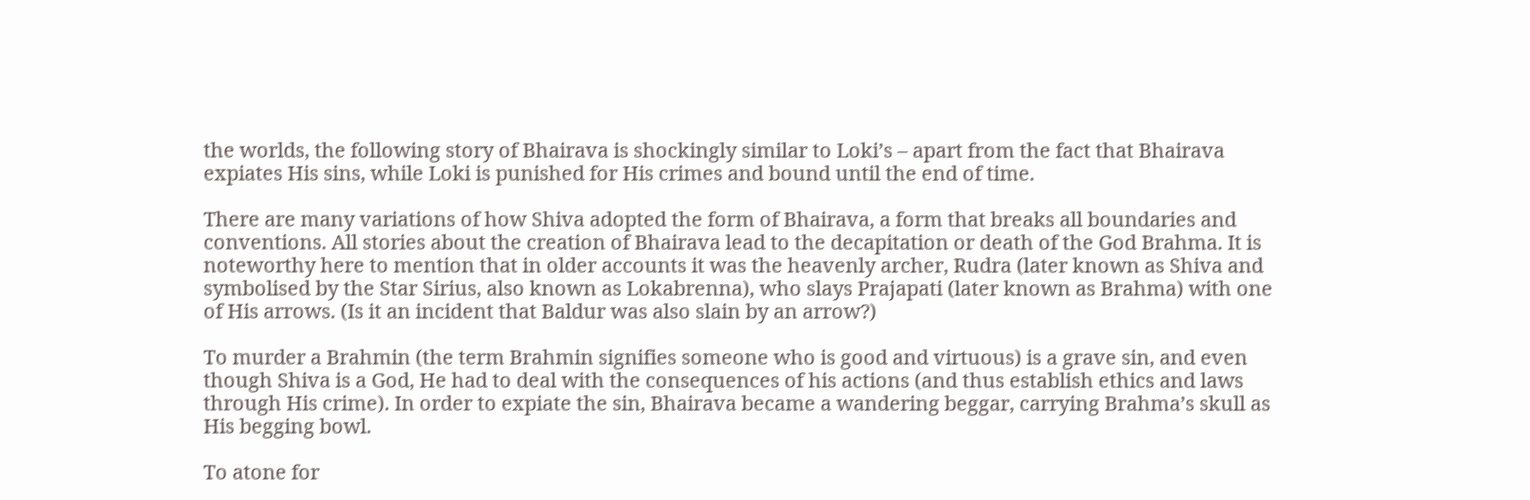the worlds, the following story of Bhairava is shockingly similar to Loki’s – apart from the fact that Bhairava expiates His sins, while Loki is punished for His crimes and bound until the end of time.

There are many variations of how Shiva adopted the form of Bhairava, a form that breaks all boundaries and conventions. All stories about the creation of Bhairava lead to the decapitation or death of the God Brahma. It is noteworthy here to mention that in older accounts it was the heavenly archer, Rudra (later known as Shiva and symbolised by the Star Sirius, also known as Lokabrenna), who slays Prajapati (later known as Brahma) with one of His arrows. (Is it an incident that Baldur was also slain by an arrow?)

To murder a Brahmin (the term Brahmin signifies someone who is good and virtuous) is a grave sin, and even though Shiva is a God, He had to deal with the consequences of his actions (and thus establish ethics and laws through His crime). In order to expiate the sin, Bhairava became a wandering beggar, carrying Brahma’s skull as His begging bowl.

To atone for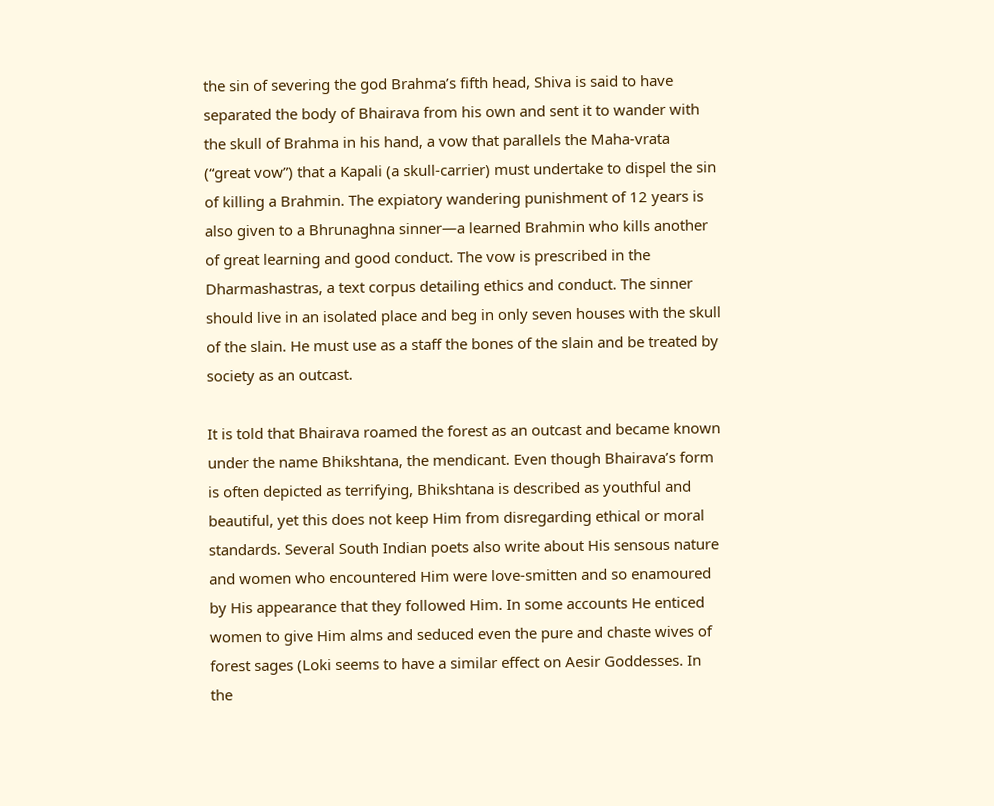the sin of severing the god Brahma’s fifth head, Shiva is said to have separated the body of Bhairava from his own and sent it to wander with the skull of Brahma in his hand, a vow that parallels the Maha-vrata (“great vow”) that a Kapali (a skull-carrier) must undertake to dispel the sin of killing a Brahmin. The expiatory wandering punishment of 12 years is also given to a Bhrunaghna sinner—a learned Brahmin who kills another of great learning and good conduct. The vow is prescribed in the Dharmashastras, a text corpus detailing ethics and conduct. The sinner should live in an isolated place and beg in only seven houses with the skull of the slain. He must use as a staff the bones of the slain and be treated by society as an outcast.

It is told that Bhairava roamed the forest as an outcast and became known under the name Bhikshtana, the mendicant. Even though Bhairava’s form is often depicted as terrifying, Bhikshtana is described as youthful and beautiful, yet this does not keep Him from disregarding ethical or moral standards. Several South Indian poets also write about His sensous nature and women who encountered Him were love-smitten and so enamoured by His appearance that they followed Him. In some accounts He enticed women to give Him alms and seduced even the pure and chaste wives of forest sages (Loki seems to have a similar effect on Aesir Goddesses. In the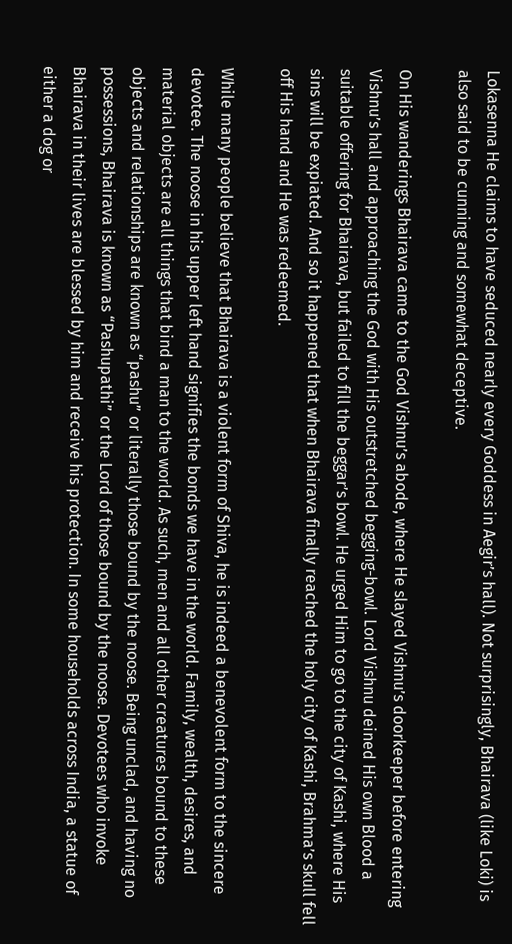Lokasenna He claims to have seduced nearly every Goddess in Aegir’s hall). Not surprisingly, Bhairava (like Loki) is also said to be cunning and somewhat deceptive.

On His wanderings Bhairava came to the God Vishnu’s abode, where He slayed Vishnu’s doorkeeper before entering Vishnu’s hall and approaching the God with His outstretched begging-bowl. Lord Vishnu deined His own Blood a suitable offering for Bhairava, but failed to fill the beggar’s bowl. He urged Him to go to the city of Kashi, where His sins will be expiated. And so it happened that when Bhairava finally reached the holy city of Kashi, Brahma’s skull fell off His hand and He was redeemed.

While many people believe that Bhairava is a violent form of Shiva, he is indeed a benevolent form to the sincere devotee. The noose in his upper left hand signifies the bonds we have in the world. Family, wealth, desires, and material objects are all things that bind a man to the world. As such, men and all other creatures bound to these objects and relationships are known as “pashu” or literally those bound by the noose. Being unclad, and having no possessions, Bhairava is known as “Pashupathi” or the Lord of those bound by the noose. Devotees who invoke Bhairava in their lives are blessed by him and receive his protection. In some households across India, a statue of either a dog or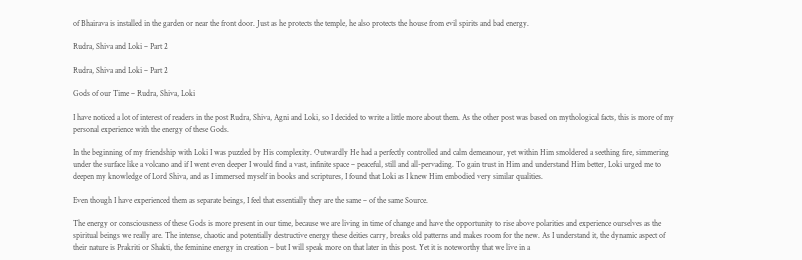of Bhairava is installed in the garden or near the front door. Just as he protects the temple, he also protects the house from evil spirits and bad energy.

Rudra, Shiva and Loki – Part 2

Rudra, Shiva and Loki – Part 2

Gods of our Time – Rudra, Shiva, Loki

I have noticed a lot of interest of readers in the post Rudra, Shiva, Agni and Loki, so I decided to write a little more about them. As the other post was based on mythological facts, this is more of my personal experience with the energy of these Gods.

In the beginning of my friendship with Loki I was puzzled by His complexity. Outwardly He had a perfectly controlled and calm demeanour, yet within Him smoldered a seething fire, simmering under the surface like a volcano and if I went even deeper I would find a vast, infinite space – peaceful, still and all-pervading. To gain trust in Him and understand Him better, Loki urged me to deepen my knowledge of Lord Shiva, and as I immersed myself in books and scriptures, I found that Loki as I knew Him embodied very similar qualities.

Even though I have experienced them as separate beings, I feel that essentially they are the same – of the same Source.

The energy or consciousness of these Gods is more present in our time, because we are living in time of change and have the opportunity to rise above polarities and experience ourselves as the spiritual beings we really are. The intense, chaotic and potentially destructive energy these deities carry, breaks old patterns and makes room for the new. As I understand it, the dynamic aspect of their nature is Prakriti or Shakti, the feminine energy in creation – but I will speak more on that later in this post. Yet it is noteworthy that we live in a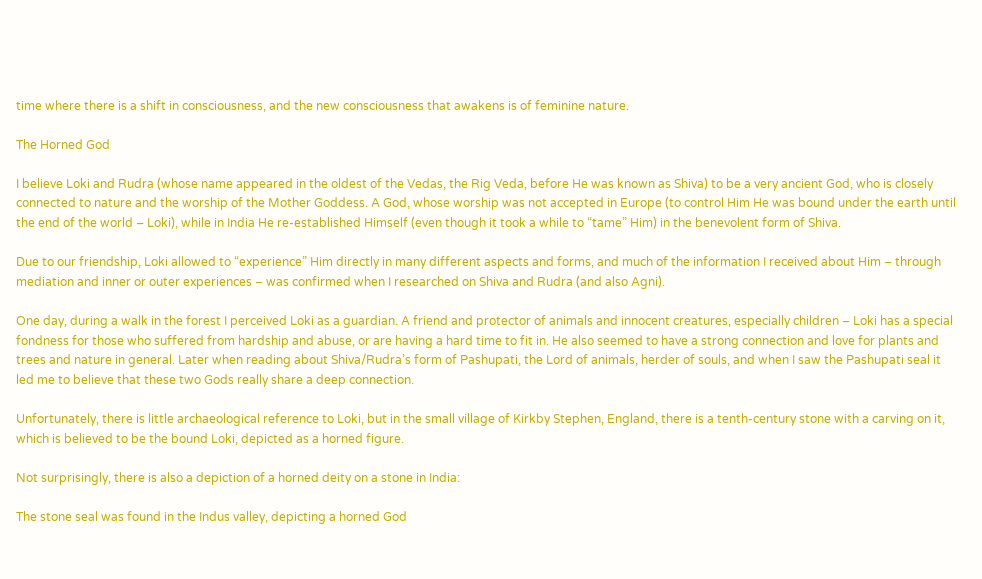time where there is a shift in consciousness, and the new consciousness that awakens is of feminine nature.

The Horned God

I believe Loki and Rudra (whose name appeared in the oldest of the Vedas, the Rig Veda, before He was known as Shiva) to be a very ancient God, who is closely connected to nature and the worship of the Mother Goddess. A God, whose worship was not accepted in Europe (to control Him He was bound under the earth until the end of the world – Loki), while in India He re-established Himself (even though it took a while to “tame” Him) in the benevolent form of Shiva.

Due to our friendship, Loki allowed to “experience” Him directly in many different aspects and forms, and much of the information I received about Him – through mediation and inner or outer experiences – was confirmed when I researched on Shiva and Rudra (and also Agni).

One day, during a walk in the forest I perceived Loki as a guardian. A friend and protector of animals and innocent creatures, especially children – Loki has a special fondness for those who suffered from hardship and abuse, or are having a hard time to fit in. He also seemed to have a strong connection and love for plants and trees and nature in general. Later when reading about Shiva/Rudra’s form of Pashupati, the Lord of animals, herder of souls, and when I saw the Pashupati seal it led me to believe that these two Gods really share a deep connection.

Unfortunately, there is little archaeological reference to Loki, but in the small village of Kirkby Stephen, England, there is a tenth-century stone with a carving on it, which is believed to be the bound Loki, depicted as a horned figure.

Not surprisingly, there is also a depiction of a horned deity on a stone in India:

The stone seal was found in the Indus valley, depicting a horned God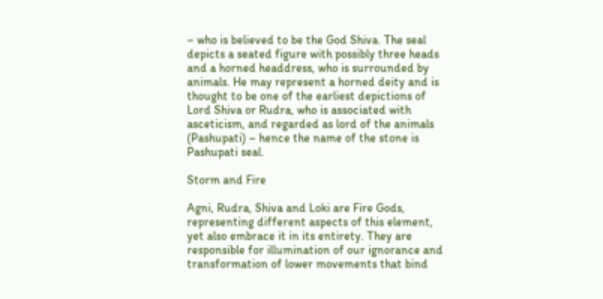– who is believed to be the God Shiva. The seal depicts a seated figure with possibly three heads and a horned headdress, who is surrounded by animals. He may represent a horned deity and is thought to be one of the earliest depictions of Lord Shiva or Rudra, who is associated with asceticism, and regarded as lord of the animals (Pashupati) – hence the name of the stone is Pashupati seal.

Storm and Fire

Agni, Rudra, Shiva and Loki are Fire Gods, representing different aspects of this element, yet also embrace it in its entirety. They are responsible for illumination of our ignorance and transformation of lower movements that bind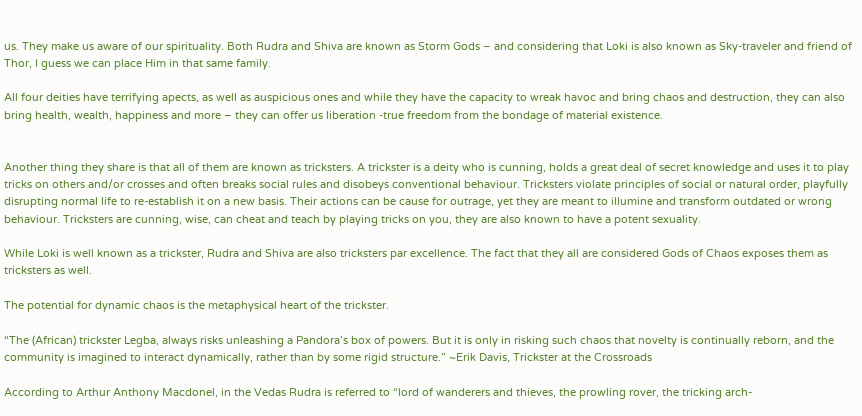us. They make us aware of our spirituality. Both Rudra and Shiva are known as Storm Gods – and considering that Loki is also known as Sky-traveler and friend of Thor, I guess we can place Him in that same family.

All four deities have terrifying apects, as well as auspicious ones and while they have the capacity to wreak havoc and bring chaos and destruction, they can also bring health, wealth, happiness and more – they can offer us liberation -true freedom from the bondage of material existence.


Another thing they share is that all of them are known as tricksters. A trickster is a deity who is cunning, holds a great deal of secret knowledge and uses it to play tricks on others and/or crosses and often breaks social rules and disobeys conventional behaviour. Tricksters violate principles of social or natural order, playfully disrupting normal life to re-establish it on a new basis. Their actions can be cause for outrage, yet they are meant to illumine and transform outdated or wrong behaviour. Tricksters are cunning, wise, can cheat and teach by playing tricks on you, they are also known to have a potent sexuality.

While Loki is well known as a trickster, Rudra and Shiva are also tricksters par excellence. The fact that they all are considered Gods of Chaos exposes them as tricksters as well.

The potential for dynamic chaos is the metaphysical heart of the trickster.

“The (African) trickster Legba, always risks unleashing a Pandora’s box of powers. But it is only in risking such chaos that novelty is continually reborn, and the community is imagined to interact dynamically, rather than by some rigid structure.” ~Erik Davis, Trickster at the Crossroads

According to Arthur Anthony Macdonel, in the Vedas Rudra is referred to “lord of wanderers and thieves, the prowling rover, the tricking arch-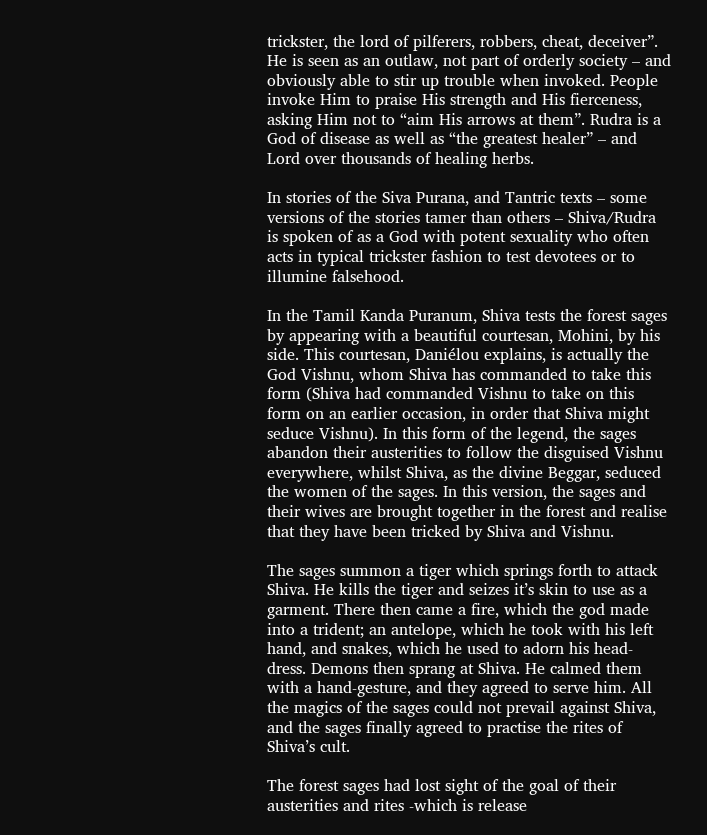trickster, the lord of pilferers, robbers, cheat, deceiver”. He is seen as an outlaw, not part of orderly society – and obviously able to stir up trouble when invoked. People invoke Him to praise His strength and His fierceness, asking Him not to “aim His arrows at them”. Rudra is a God of disease as well as “the greatest healer” – and Lord over thousands of healing herbs.

In stories of the Siva Purana, and Tantric texts – some versions of the stories tamer than others – Shiva/Rudra is spoken of as a God with potent sexuality who often acts in typical trickster fashion to test devotees or to illumine falsehood.

In the Tamil Kanda Puranum, Shiva tests the forest sages by appearing with a beautiful courtesan, Mohini, by his side. This courtesan, Daniélou explains, is actually the God Vishnu, whom Shiva has commanded to take this form (Shiva had commanded Vishnu to take on this form on an earlier occasion, in order that Shiva might seduce Vishnu). In this form of the legend, the sages abandon their austerities to follow the disguised Vishnu everywhere, whilst Shiva, as the divine Beggar, seduced the women of the sages. In this version, the sages and their wives are brought together in the forest and realise that they have been tricked by Shiva and Vishnu.

The sages summon a tiger which springs forth to attack Shiva. He kills the tiger and seizes it’s skin to use as a garment. There then came a fire, which the god made into a trident; an antelope, which he took with his left hand, and snakes, which he used to adorn his head-dress. Demons then sprang at Shiva. He calmed them with a hand-gesture, and they agreed to serve him. All the magics of the sages could not prevail against Shiva, and the sages finally agreed to practise the rites of Shiva’s cult.

The forest sages had lost sight of the goal of their austerities and rites -which is release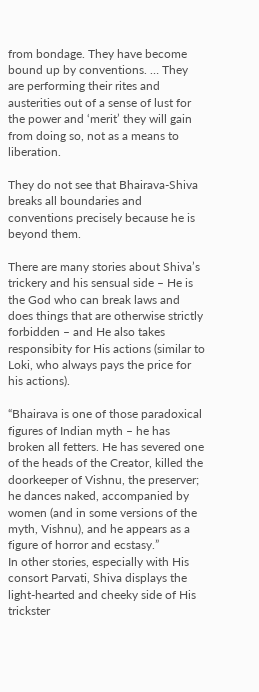from bondage. They have become bound up by conventions. … They are performing their rites and austerities out of a sense of lust for the power and ‘merit’ they will gain from doing so, not as a means to liberation.

They do not see that Bhairava-Shiva breaks all boundaries and conventions precisely because he is beyond them.

There are many stories about Shiva’s trickery and his sensual side – He is the God who can break laws and does things that are otherwise strictly forbidden – and He also takes responsibity for His actions (similar to Loki, who always pays the price for his actions).

“Bhairava is one of those paradoxical figures of Indian myth – he has broken all fetters. He has severed one of the heads of the Creator, killed the doorkeeper of Vishnu, the preserver; he dances naked, accompanied by women (and in some versions of the myth, Vishnu), and he appears as a figure of horror and ecstasy.”
In other stories, especially with His consort Parvati, Shiva displays the light-hearted and cheeky side of His trickster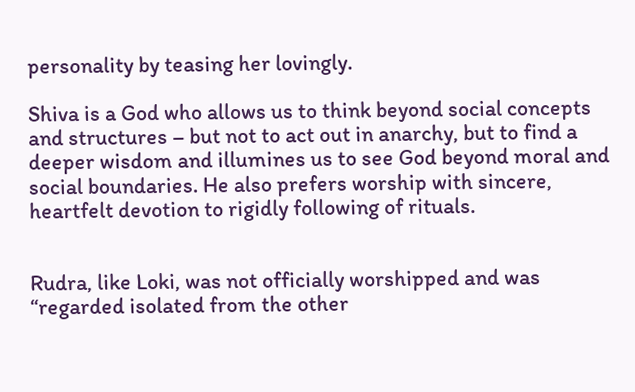personality by teasing her lovingly.

Shiva is a God who allows us to think beyond social concepts and structures – but not to act out in anarchy, but to find a deeper wisdom and illumines us to see God beyond moral and social boundaries. He also prefers worship with sincere, heartfelt devotion to rigidly following of rituals.


Rudra, like Loki, was not officially worshipped and was “regarded isolated from the other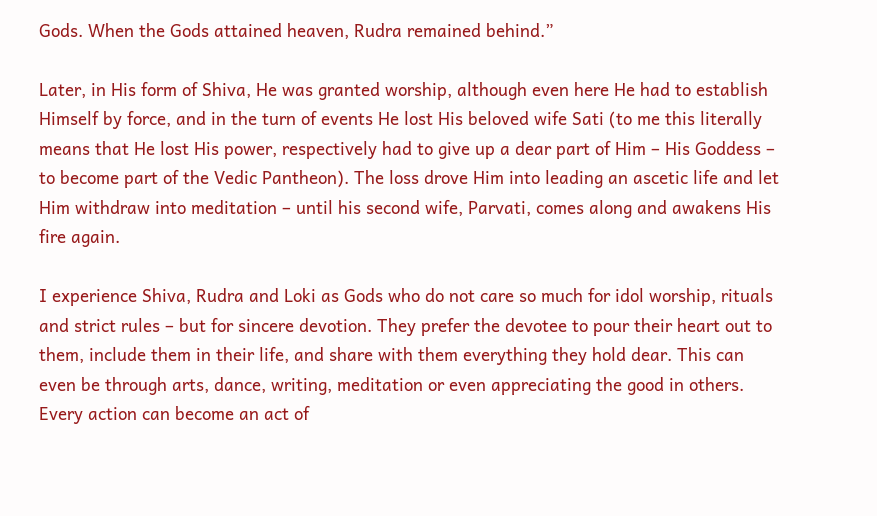Gods. When the Gods attained heaven, Rudra remained behind.”

Later, in His form of Shiva, He was granted worship, although even here He had to establish Himself by force, and in the turn of events He lost His beloved wife Sati (to me this literally means that He lost His power, respectively had to give up a dear part of Him – His Goddess – to become part of the Vedic Pantheon). The loss drove Him into leading an ascetic life and let Him withdraw into meditation – until his second wife, Parvati, comes along and awakens His fire again.

I experience Shiva, Rudra and Loki as Gods who do not care so much for idol worship, rituals and strict rules – but for sincere devotion. They prefer the devotee to pour their heart out to them, include them in their life, and share with them everything they hold dear. This can even be through arts, dance, writing, meditation or even appreciating the good in others. Every action can become an act of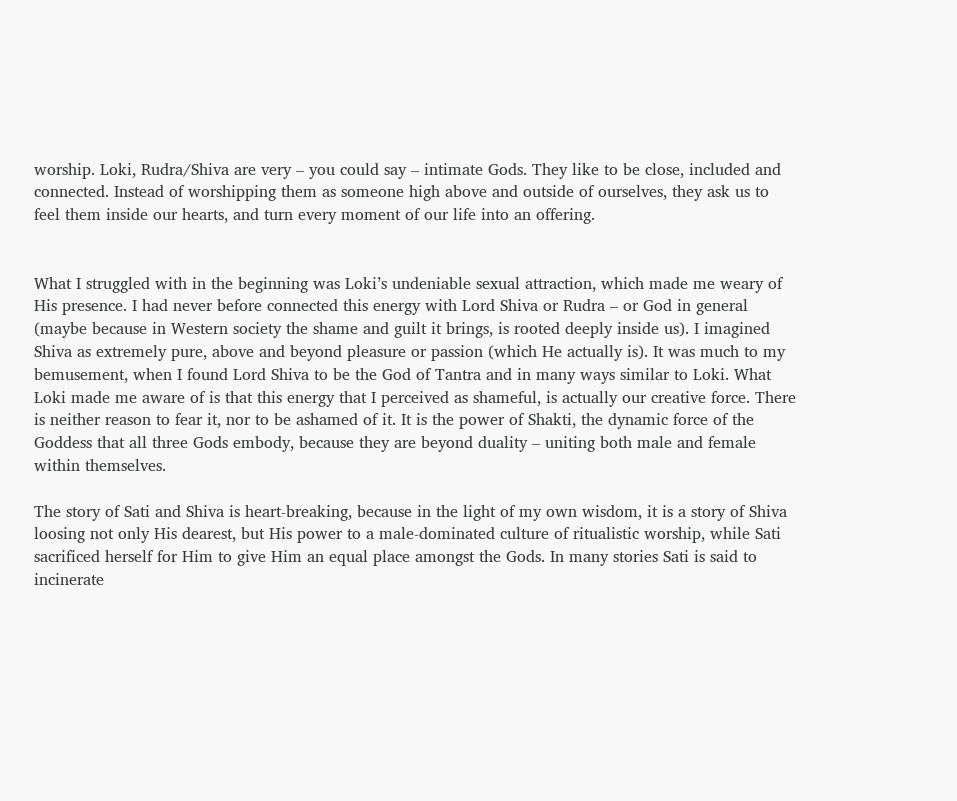worship. Loki, Rudra/Shiva are very – you could say – intimate Gods. They like to be close, included and connected. Instead of worshipping them as someone high above and outside of ourselves, they ask us to feel them inside our hearts, and turn every moment of our life into an offering.


What I struggled with in the beginning was Loki’s undeniable sexual attraction, which made me weary of His presence. I had never before connected this energy with Lord Shiva or Rudra – or God in general (maybe because in Western society the shame and guilt it brings, is rooted deeply inside us). I imagined Shiva as extremely pure, above and beyond pleasure or passion (which He actually is). It was much to my bemusement, when I found Lord Shiva to be the God of Tantra and in many ways similar to Loki. What Loki made me aware of is that this energy that I perceived as shameful, is actually our creative force. There is neither reason to fear it, nor to be ashamed of it. It is the power of Shakti, the dynamic force of the Goddess that all three Gods embody, because they are beyond duality – uniting both male and female within themselves.

The story of Sati and Shiva is heart-breaking, because in the light of my own wisdom, it is a story of Shiva loosing not only His dearest, but His power to a male-dominated culture of ritualistic worship, while Sati sacrificed herself for Him to give Him an equal place amongst the Gods. In many stories Sati is said to incinerate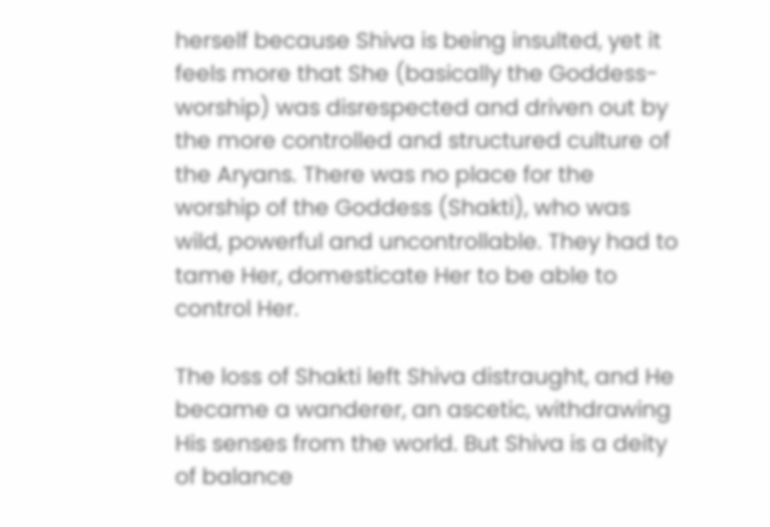herself because Shiva is being insulted, yet it feels more that She (basically the Goddess-worship) was disrespected and driven out by the more controlled and structured culture of the Aryans. There was no place for the worship of the Goddess (Shakti), who was wild, powerful and uncontrollable. They had to tame Her, domesticate Her to be able to control Her.

The loss of Shakti left Shiva distraught, and He became a wanderer, an ascetic, withdrawing His senses from the world. But Shiva is a deity of balance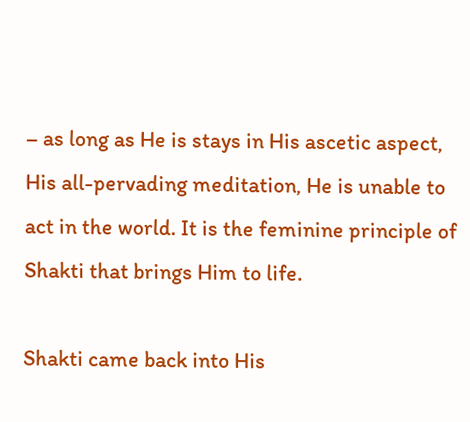– as long as He is stays in His ascetic aspect, His all-pervading meditation, He is unable to act in the world. It is the feminine principle of Shakti that brings Him to life.

Shakti came back into His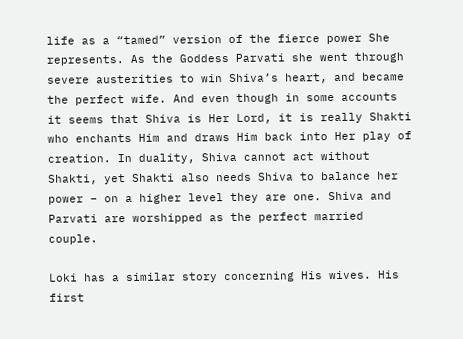life as a “tamed” version of the fierce power She represents. As the Goddess Parvati she went through severe austerities to win Shiva’s heart, and became the perfect wife. And even though in some accounts it seems that Shiva is Her Lord, it is really Shakti who enchants Him and draws Him back into Her play of creation. In duality, Shiva cannot act without Shakti, yet Shakti also needs Shiva to balance her power – on a higher level they are one. Shiva and Parvati are worshipped as the perfect married couple.

Loki has a similar story concerning His wives. His first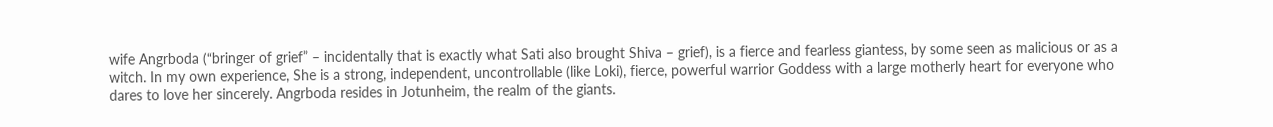wife Angrboda (“bringer of grief” – incidentally that is exactly what Sati also brought Shiva – grief), is a fierce and fearless giantess, by some seen as malicious or as a witch. In my own experience, She is a strong, independent, uncontrollable (like Loki), fierce, powerful warrior Goddess with a large motherly heart for everyone who dares to love her sincerely. Angrboda resides in Jotunheim, the realm of the giants.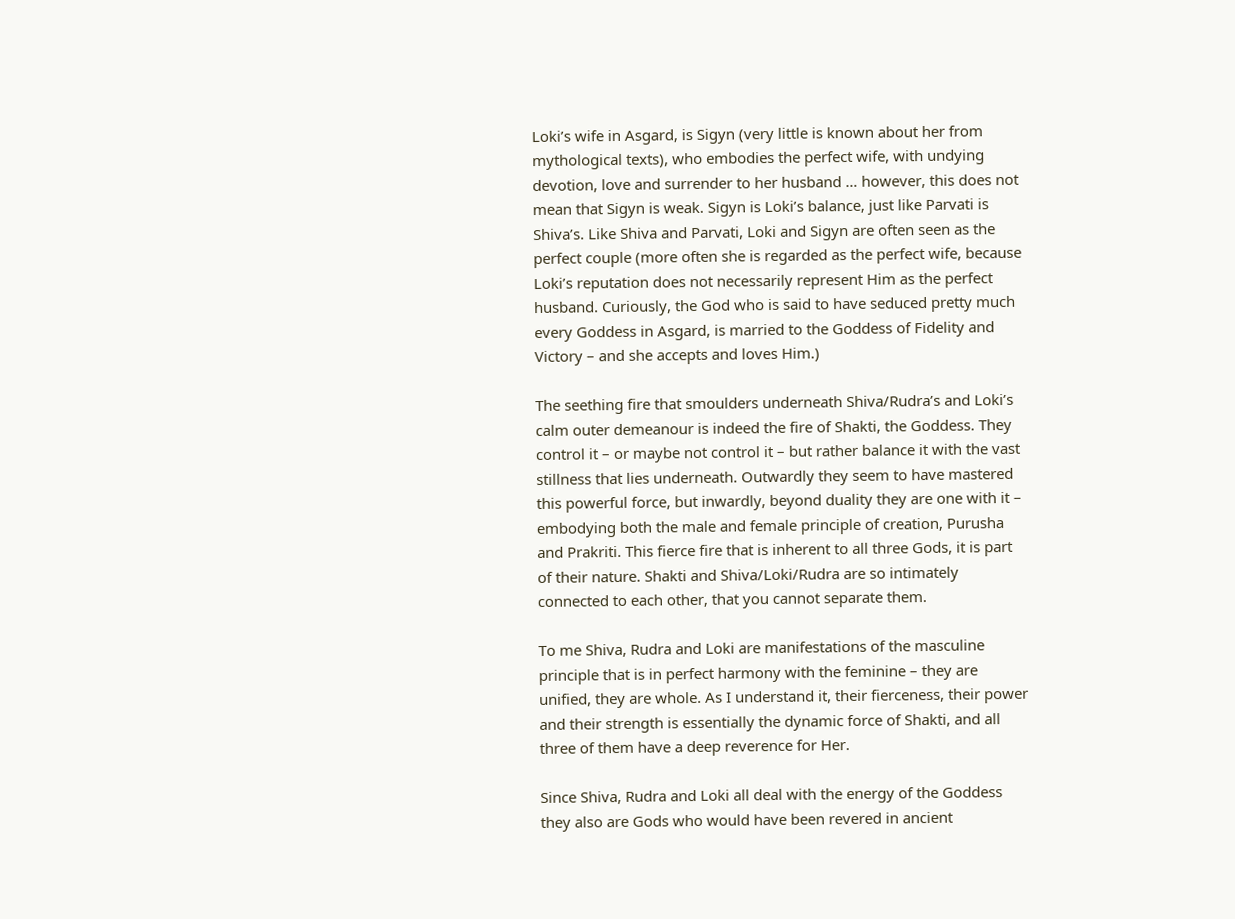Loki’s wife in Asgard, is Sigyn (very little is known about her from mythological texts), who embodies the perfect wife, with undying devotion, love and surrender to her husband … however, this does not mean that Sigyn is weak. Sigyn is Loki’s balance, just like Parvati is Shiva’s. Like Shiva and Parvati, Loki and Sigyn are often seen as the perfect couple (more often she is regarded as the perfect wife, because Loki’s reputation does not necessarily represent Him as the perfect husband. Curiously, the God who is said to have seduced pretty much every Goddess in Asgard, is married to the Goddess of Fidelity and Victory – and she accepts and loves Him.)

The seething fire that smoulders underneath Shiva/Rudra’s and Loki’s calm outer demeanour is indeed the fire of Shakti, the Goddess. They control it – or maybe not control it – but rather balance it with the vast stillness that lies underneath. Outwardly they seem to have mastered this powerful force, but inwardly, beyond duality they are one with it – embodying both the male and female principle of creation, Purusha and Prakriti. This fierce fire that is inherent to all three Gods, it is part of their nature. Shakti and Shiva/Loki/Rudra are so intimately connected to each other, that you cannot separate them.

To me Shiva, Rudra and Loki are manifestations of the masculine principle that is in perfect harmony with the feminine – they are unified, they are whole. As I understand it, their fierceness, their power and their strength is essentially the dynamic force of Shakti, and all three of them have a deep reverence for Her.

Since Shiva, Rudra and Loki all deal with the energy of the Goddess they also are Gods who would have been revered in ancient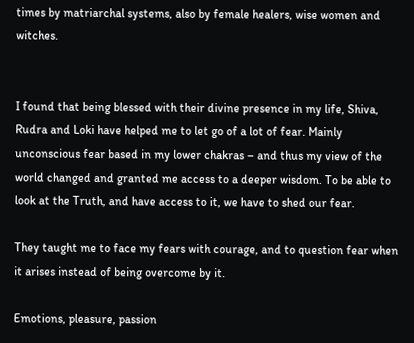times by matriarchal systems, also by female healers, wise women and witches.


I found that being blessed with their divine presence in my life, Shiva, Rudra and Loki have helped me to let go of a lot of fear. Mainly unconscious fear based in my lower chakras – and thus my view of the world changed and granted me access to a deeper wisdom. To be able to look at the Truth, and have access to it, we have to shed our fear.

They taught me to face my fears with courage, and to question fear when it arises instead of being overcome by it.

Emotions, pleasure, passion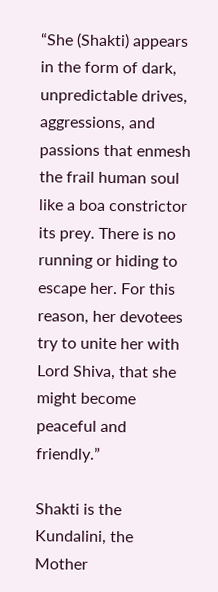“She (Shakti) appears in the form of dark, unpredictable drives, aggressions, and passions that enmesh the frail human soul like a boa constrictor its prey. There is no running or hiding to escape her. For this reason, her devotees try to unite her with Lord Shiva, that she might become peaceful and friendly.”

Shakti is the Kundalini, the Mother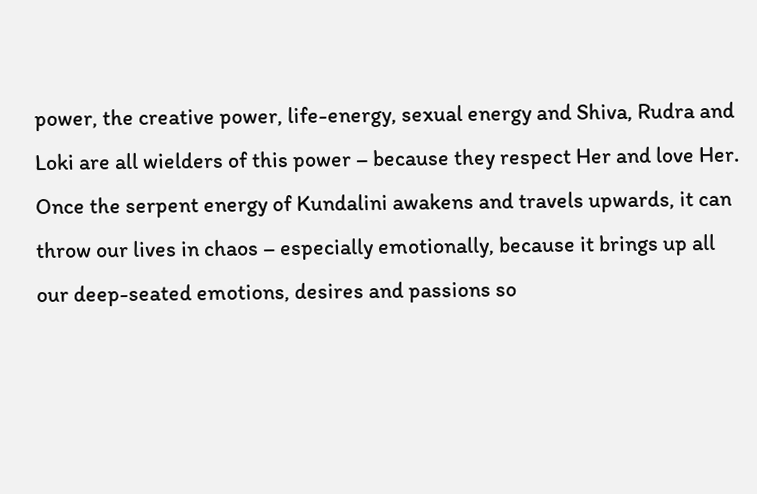power, the creative power, life-energy, sexual energy and Shiva, Rudra and Loki are all wielders of this power – because they respect Her and love Her. Once the serpent energy of Kundalini awakens and travels upwards, it can throw our lives in chaos – especially emotionally, because it brings up all our deep-seated emotions, desires and passions so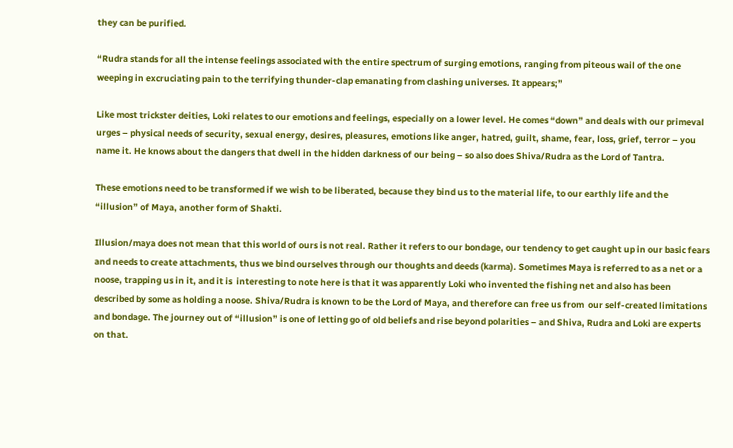they can be purified.

“Rudra stands for all the intense feelings associated with the entire spectrum of surging emotions, ranging from piteous wail of the one weeping in excruciating pain to the terrifying thunder-clap emanating from clashing universes. It appears;”

Like most trickster deities, Loki relates to our emotions and feelings, especially on a lower level. He comes “down” and deals with our primeval urges – physical needs of security, sexual energy, desires, pleasures, emotions like anger, hatred, guilt, shame, fear, loss, grief, terror – you name it. He knows about the dangers that dwell in the hidden darkness of our being – so also does Shiva/Rudra as the Lord of Tantra.

These emotions need to be transformed if we wish to be liberated, because they bind us to the material life, to our earthly life and the “illusion” of Maya, another form of Shakti.

Illusion/maya does not mean that this world of ours is not real. Rather it refers to our bondage, our tendency to get caught up in our basic fears and needs to create attachments, thus we bind ourselves through our thoughts and deeds (karma). Sometimes Maya is referred to as a net or a noose, trapping us in it, and it is  interesting to note here is that it was apparently Loki who invented the fishing net and also has been described by some as holding a noose. Shiva/Rudra is known to be the Lord of Maya, and therefore can free us from  our self-created limitations and bondage. The journey out of “illusion” is one of letting go of old beliefs and rise beyond polarities – and Shiva, Rudra and Loki are experts on that.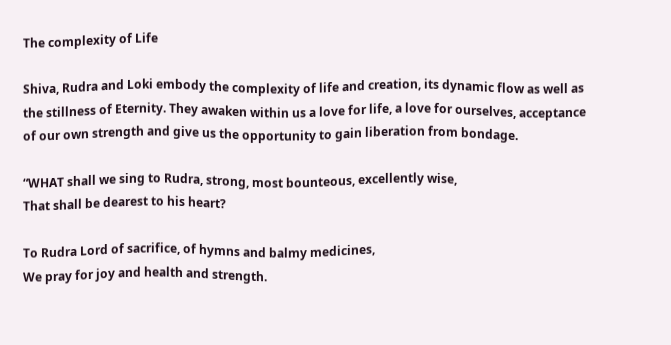The complexity of Life

Shiva, Rudra and Loki embody the complexity of life and creation, its dynamic flow as well as the stillness of Eternity. They awaken within us a love for life, a love for ourselves, acceptance of our own strength and give us the opportunity to gain liberation from bondage.

“WHAT shall we sing to Rudra, strong, most bounteous, excellently wise,
That shall be dearest to his heart?

To Rudra Lord of sacrifice, of hymns and balmy medicines,
We pray for joy and health and strength.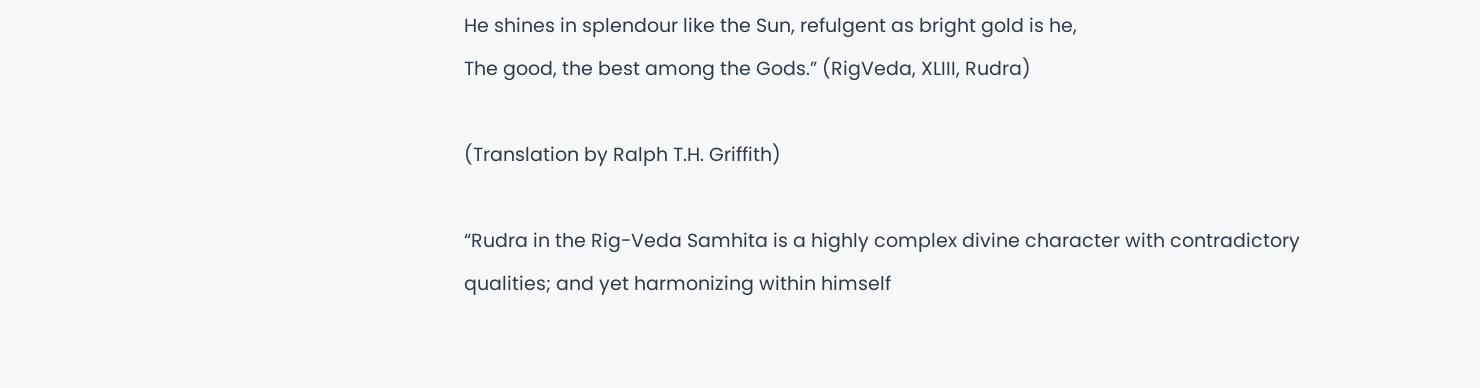He shines in splendour like the Sun, refulgent as bright gold is he,
The good, the best among the Gods.” (RigVeda, XLIII, Rudra)

(Translation by Ralph T.H. Griffith)

“Rudra in the Rig-Veda Samhita is a highly complex divine character with contradictory qualities; and yet harmonizing within himself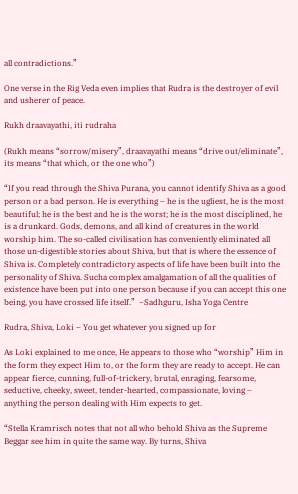all contradictions.”

One verse in the Rig Veda even implies that Rudra is the destroyer of evil and usherer of peace.

Rukh draavayathi, iti rudraha

(Rukh means “sorrow/misery”, draavayathi means “drive out/eliminate”, its means “that which, or the one who”)

“If you read through the Shiva Purana, you cannot identify Shiva as a good person or a bad person. He is everything – he is the ugliest, he is the most beautiful; he is the best and he is the worst; he is the most disciplined, he is a drunkard. Gods, demons, and all kind of creatures in the world worship him. The so-called civilisation has conveniently eliminated all those un-digestible stories about Shiva, but that is where the essence of Shiva is. Completely contradictory aspects of life have been built into the personality of Shiva. Sucha complex amalgamation of all the qualities of existence have been put into one person because if you can accept this one being, you have crossed life itself.”  ~Sadhguru, Isha Yoga Centre

Rudra, Shiva, Loki – You get whatever you signed up for

As Loki explained to me once, He appears to those who “worship” Him in the form they expect Him to, or the form they are ready to accept. He can appear fierce, cunning, full-of-trickery, brutal, enraging, fearsome, seductive, cheeky, sweet, tender-hearted, compassionate, loving – anything the person dealing with Him expects to get.

“Stella Kramrisch notes that not all who behold Shiva as the Supreme Beggar see him in quite the same way. By turns, Shiva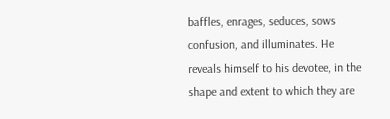baffles, enrages, seduces, sows confusion, and illuminates. He reveals himself to his devotee, in the shape and extent to which they are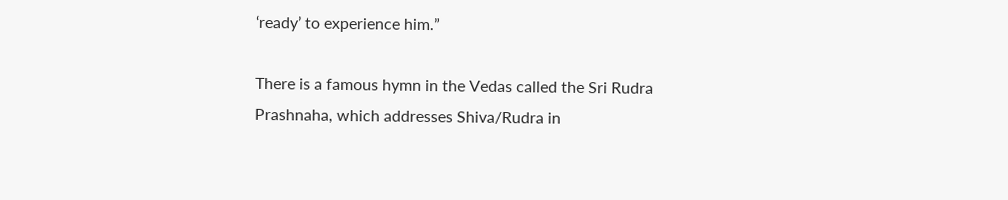‘ready’ to experience him.”

There is a famous hymn in the Vedas called the Sri Rudra Prashnaha, which addresses Shiva/Rudra in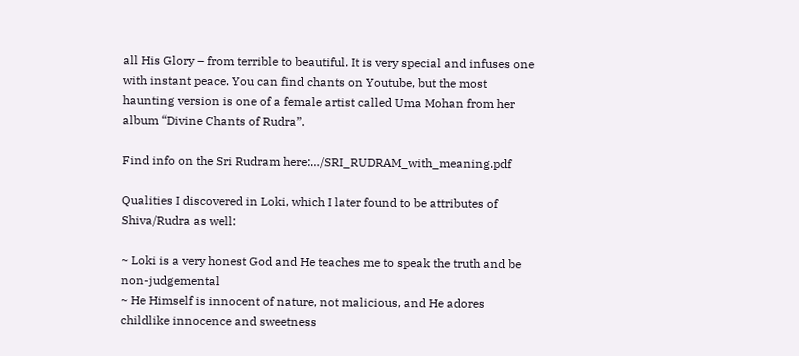all His Glory – from terrible to beautiful. It is very special and infuses one with instant peace. You can find chants on Youtube, but the most haunting version is one of a female artist called Uma Mohan from her album “Divine Chants of Rudra”.

Find info on the Sri Rudram here:…/SRI_RUDRAM_with_meaning.pdf

Qualities I discovered in Loki, which I later found to be attributes of Shiva/Rudra as well:

~ Loki is a very honest God and He teaches me to speak the truth and be non-judgemental
~ He Himself is innocent of nature, not malicious, and He adores childlike innocence and sweetness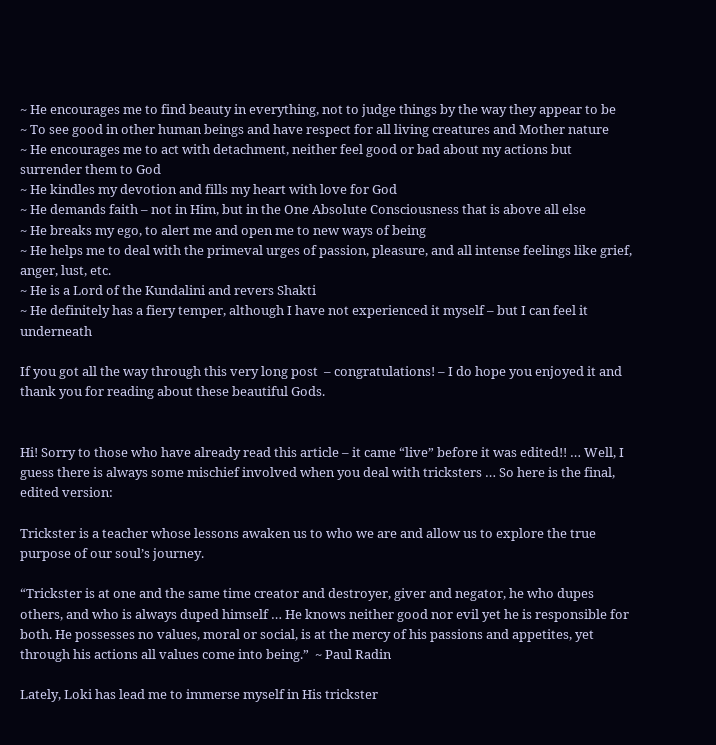~ He encourages me to find beauty in everything, not to judge things by the way they appear to be
~ To see good in other human beings and have respect for all living creatures and Mother nature
~ He encourages me to act with detachment, neither feel good or bad about my actions but surrender them to God
~ He kindles my devotion and fills my heart with love for God
~ He demands faith – not in Him, but in the One Absolute Consciousness that is above all else
~ He breaks my ego, to alert me and open me to new ways of being
~ He helps me to deal with the primeval urges of passion, pleasure, and all intense feelings like grief, anger, lust, etc.
~ He is a Lord of the Kundalini and revers Shakti
~ He definitely has a fiery temper, although I have not experienced it myself – but I can feel it underneath

If you got all the way through this very long post  – congratulations! – I do hope you enjoyed it and thank you for reading about these beautiful Gods.


Hi! Sorry to those who have already read this article – it came “live” before it was edited!! … Well, I guess there is always some mischief involved when you deal with tricksters … So here is the final, edited version:

Trickster is a teacher whose lessons awaken us to who we are and allow us to explore the true purpose of our soul’s journey.

“Trickster is at one and the same time creator and destroyer, giver and negator, he who dupes others, and who is always duped himself … He knows neither good nor evil yet he is responsible for both. He possesses no values, moral or social, is at the mercy of his passions and appetites, yet through his actions all values come into being.”  ~ Paul Radin

Lately, Loki has lead me to immerse myself in His trickster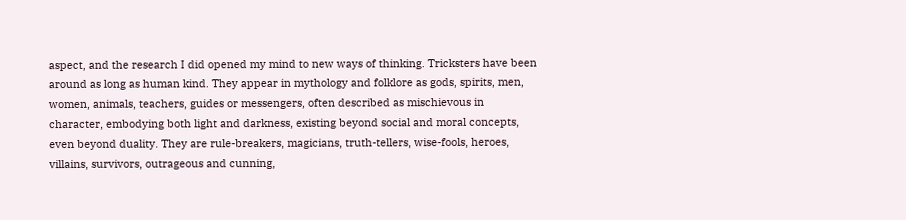aspect, and the research I did opened my mind to new ways of thinking. Tricksters have been around as long as human kind. They appear in mythology and folklore as gods, spirits, men, women, animals, teachers, guides or messengers, often described as mischievous in character, embodying both light and darkness, existing beyond social and moral concepts, even beyond duality. They are rule-breakers, magicians, truth-tellers, wise-fools, heroes, villains, survivors, outrageous and cunning,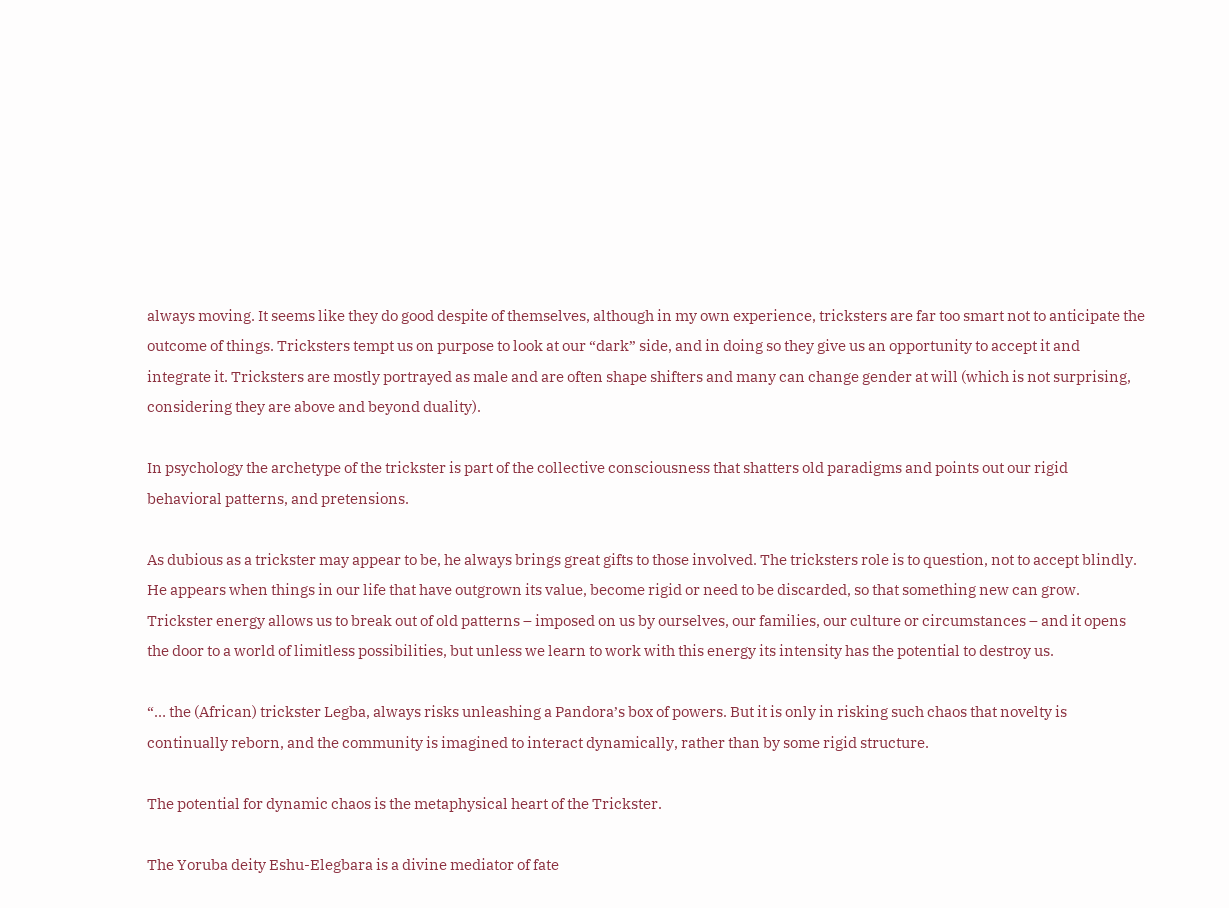always moving. It seems like they do good despite of themselves, although in my own experience, tricksters are far too smart not to anticipate the outcome of things. Tricksters tempt us on purpose to look at our “dark” side, and in doing so they give us an opportunity to accept it and integrate it. Tricksters are mostly portrayed as male and are often shape shifters and many can change gender at will (which is not surprising, considering they are above and beyond duality).

In psychology the archetype of the trickster is part of the collective consciousness that shatters old paradigms and points out our rigid behavioral patterns, and pretensions.

As dubious as a trickster may appear to be, he always brings great gifts to those involved. The tricksters role is to question, not to accept blindly. He appears when things in our life that have outgrown its value, become rigid or need to be discarded, so that something new can grow. Trickster energy allows us to break out of old patterns – imposed on us by ourselves, our families, our culture or circumstances – and it opens the door to a world of limitless possibilities, but unless we learn to work with this energy its intensity has the potential to destroy us.

“… the (African) trickster Legba, always risks unleashing a Pandora’s box of powers. But it is only in risking such chaos that novelty is continually reborn, and the community is imagined to interact dynamically, rather than by some rigid structure.

The potential for dynamic chaos is the metaphysical heart of the Trickster.

The Yoruba deity Eshu-Elegbara is a divine mediator of fate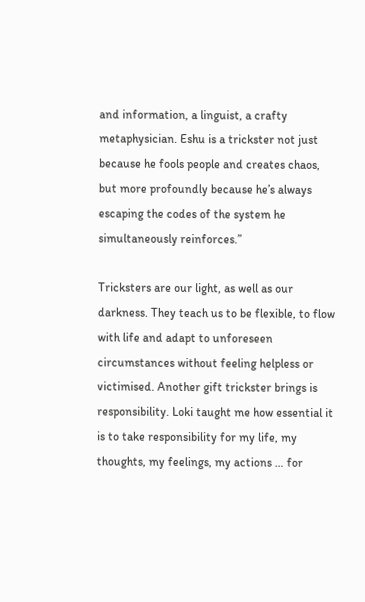and information, a linguist, a crafty metaphysician. Eshu is a trickster not just because he fools people and creates chaos, but more profoundly because he’s always escaping the codes of the system he simultaneously reinforces.”

Tricksters are our light, as well as our darkness. They teach us to be flexible, to flow with life and adapt to unforeseen circumstances without feeling helpless or victimised. Another gift trickster brings is responsibility. Loki taught me how essential it is to take responsibility for my life, my thoughts, my feelings, my actions … for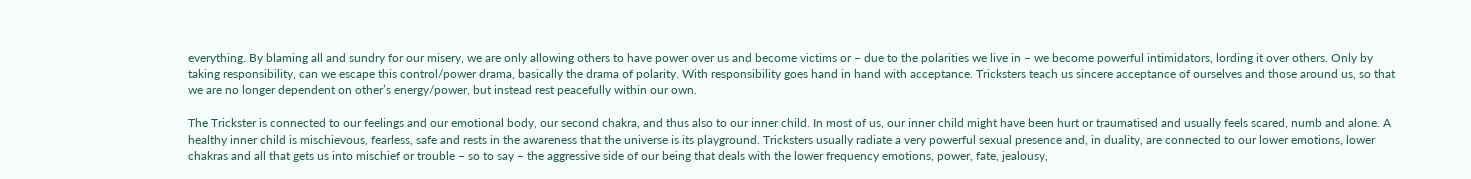everything. By blaming all and sundry for our misery, we are only allowing others to have power over us and become victims or – due to the polarities we live in – we become powerful intimidators, lording it over others. Only by taking responsibility, can we escape this control/power drama, basically the drama of polarity. With responsibility goes hand in hand with acceptance. Tricksters teach us sincere acceptance of ourselves and those around us, so that we are no longer dependent on other’s energy/power, but instead rest peacefully within our own.

The Trickster is connected to our feelings and our emotional body, our second chakra, and thus also to our inner child. In most of us, our inner child might have been hurt or traumatised and usually feels scared, numb and alone. A healthy inner child is mischievous, fearless, safe and rests in the awareness that the universe is its playground. Tricksters usually radiate a very powerful sexual presence and, in duality, are connected to our lower emotions, lower chakras and all that gets us into mischief or trouble – so to say – the aggressive side of our being that deals with the lower frequency emotions, power, fate, jealousy,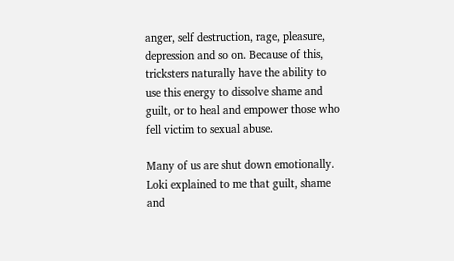anger, self destruction, rage, pleasure, depression and so on. Because of this, tricksters naturally have the ability to use this energy to dissolve shame and guilt, or to heal and empower those who fell victim to sexual abuse.

Many of us are shut down emotionally. Loki explained to me that guilt, shame and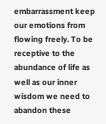embarrassment keep our emotions from flowing freely. To be receptive to the abundance of life as well as our inner wisdom we need to abandon these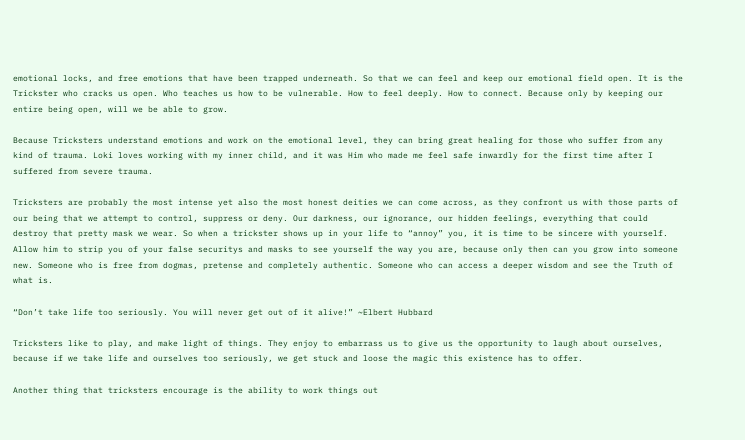emotional locks, and free emotions that have been trapped underneath. So that we can feel and keep our emotional field open. It is the Trickster who cracks us open. Who teaches us how to be vulnerable. How to feel deeply. How to connect. Because only by keeping our entire being open, will we be able to grow.

Because Tricksters understand emotions and work on the emotional level, they can bring great healing for those who suffer from any kind of trauma. Loki loves working with my inner child, and it was Him who made me feel safe inwardly for the first time after I suffered from severe trauma.

Tricksters are probably the most intense yet also the most honest deities we can come across, as they confront us with those parts of our being that we attempt to control, suppress or deny. Our darkness, our ignorance, our hidden feelings, everything that could destroy that pretty mask we wear. So when a trickster shows up in your life to “annoy” you, it is time to be sincere with yourself. Allow him to strip you of your false securitys and masks to see yourself the way you are, because only then can you grow into someone new. Someone who is free from dogmas, pretense and completely authentic. Someone who can access a deeper wisdom and see the Truth of what is.

“Don’t take life too seriously. You will never get out of it alive!” ~Elbert Hubbard

Tricksters like to play, and make light of things. They enjoy to embarrass us to give us the opportunity to laugh about ourselves, because if we take life and ourselves too seriously, we get stuck and loose the magic this existence has to offer.

Another thing that tricksters encourage is the ability to work things out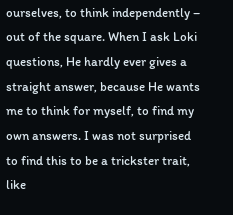ourselves, to think independently – out of the square. When I ask Loki questions, He hardly ever gives a straight answer, because He wants me to think for myself, to find my own answers. I was not surprised to find this to be a trickster trait, like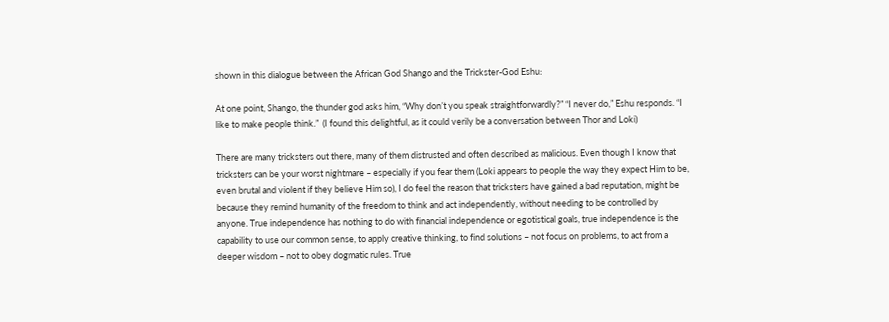shown in this dialogue between the African God Shango and the Trickster-God Eshu:

At one point, Shango, the thunder god asks him, “Why don’t you speak straightforwardly?” “I never do,” Eshu responds. “I like to make people think.”  (I found this delightful, as it could verily be a conversation between Thor and Loki)

There are many tricksters out there, many of them distrusted and often described as malicious. Even though I know that tricksters can be your worst nightmare – especially if you fear them (Loki appears to people the way they expect Him to be, even brutal and violent if they believe Him so), I do feel the reason that tricksters have gained a bad reputation, might be because they remind humanity of the freedom to think and act independently, without needing to be controlled by anyone. True independence has nothing to do with financial independence or egotistical goals, true independence is the capability to use our common sense, to apply creative thinking, to find solutions – not focus on problems, to act from a deeper wisdom – not to obey dogmatic rules. True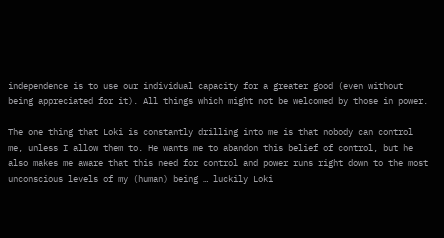independence is to use our individual capacity for a greater good (even without being appreciated for it). All things which might not be welcomed by those in power.

The one thing that Loki is constantly drilling into me is that nobody can control me, unless I allow them to. He wants me to abandon this belief of control, but he also makes me aware that this need for control and power runs right down to the most unconscious levels of my (human) being … luckily Loki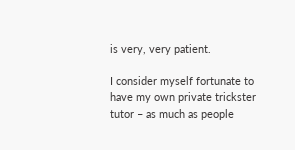is very, very patient.

I consider myself fortunate to have my own private trickster tutor – as much as people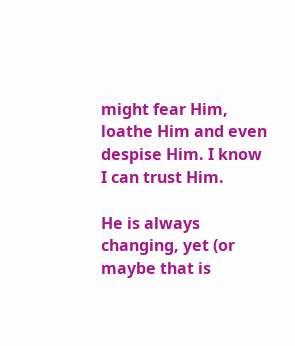might fear Him, loathe Him and even despise Him. I know I can trust Him.

He is always changing, yet (or maybe that is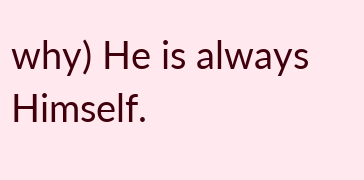why) He is always Himself.